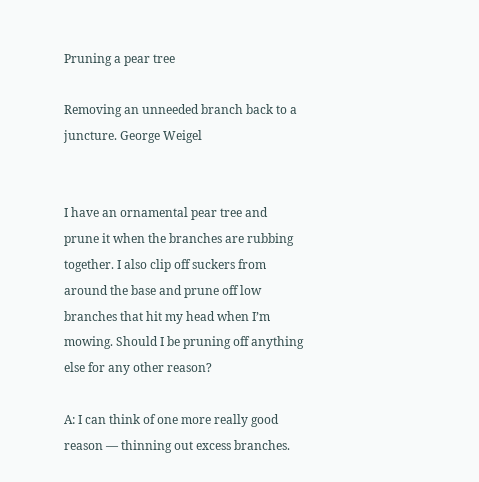Pruning a pear tree

Removing an unneeded branch back to a juncture. George Weigel


I have an ornamental pear tree and prune it when the branches are rubbing together. I also clip off suckers from around the base and prune off low branches that hit my head when I’m mowing. Should I be pruning off anything else for any other reason?

A: I can think of one more really good reason — thinning out excess branches.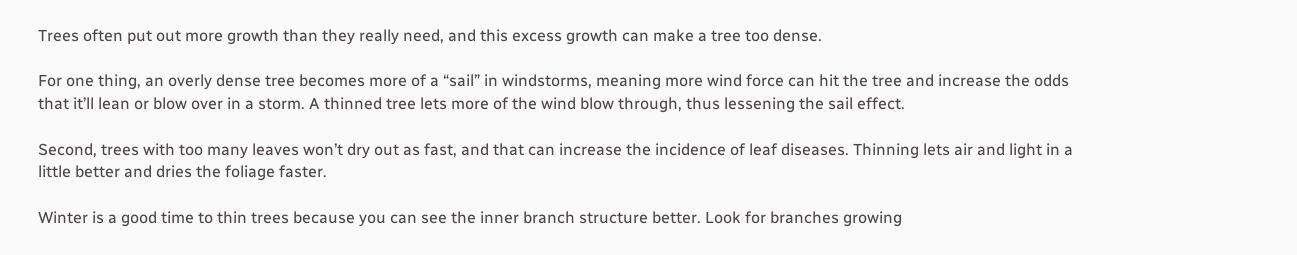Trees often put out more growth than they really need, and this excess growth can make a tree too dense.

For one thing, an overly dense tree becomes more of a “sail” in windstorms, meaning more wind force can hit the tree and increase the odds that it’ll lean or blow over in a storm. A thinned tree lets more of the wind blow through, thus lessening the sail effect.

Second, trees with too many leaves won’t dry out as fast, and that can increase the incidence of leaf diseases. Thinning lets air and light in a little better and dries the foliage faster.

Winter is a good time to thin trees because you can see the inner branch structure better. Look for branches growing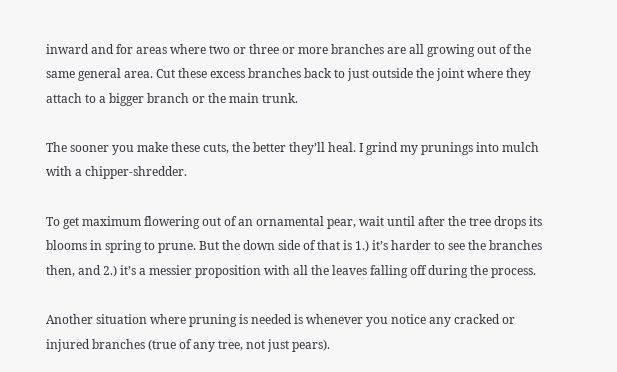inward and for areas where two or three or more branches are all growing out of the same general area. Cut these excess branches back to just outside the joint where they attach to a bigger branch or the main trunk.

The sooner you make these cuts, the better they’ll heal. I grind my prunings into mulch with a chipper-shredder.

To get maximum flowering out of an ornamental pear, wait until after the tree drops its blooms in spring to prune. But the down side of that is 1.) it’s harder to see the branches then, and 2.) it’s a messier proposition with all the leaves falling off during the process.

Another situation where pruning is needed is whenever you notice any cracked or injured branches (true of any tree, not just pears).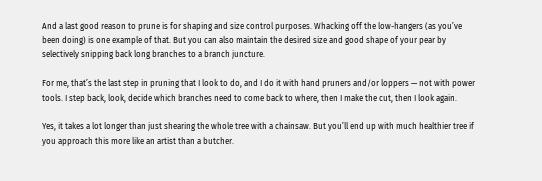And a last good reason to prune is for shaping and size control purposes. Whacking off the low-hangers (as you’ve been doing) is one example of that. But you can also maintain the desired size and good shape of your pear by selectively snipping back long branches to a branch juncture.

For me, that’s the last step in pruning that I look to do, and I do it with hand pruners and/or loppers — not with power tools. I step back, look, decide which branches need to come back to where, then I make the cut, then I look again.

Yes, it takes a lot longer than just shearing the whole tree with a chainsaw. But you’ll end up with much healthier tree if you approach this more like an artist than a butcher.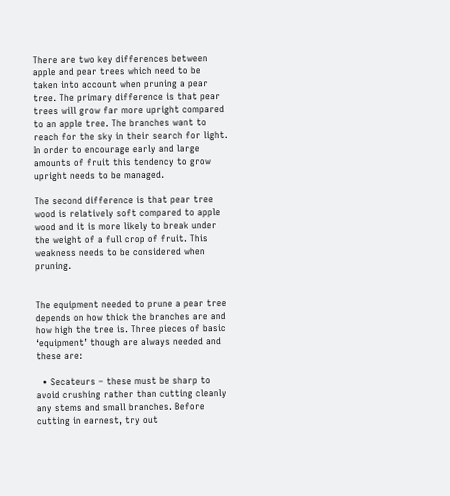There are two key differences between apple and pear trees which need to be taken into account when pruning a pear tree. The primary difference is that pear trees will grow far more upright compared to an apple tree. The branches want to reach for the sky in their search for light. In order to encourage early and large amounts of fruit this tendency to grow upright needs to be managed.

The second difference is that pear tree wood is relatively soft compared to apple wood and it is more likely to break under the weight of a full crop of fruit. This weakness needs to be considered when pruning.


The equipment needed to prune a pear tree depends on how thick the branches are and how high the tree is. Three pieces of basic ‘equipment’ though are always needed and these are:

  • Secateurs – these must be sharp to avoid crushing rather than cutting cleanly any stems and small branches. Before cutting in earnest, try out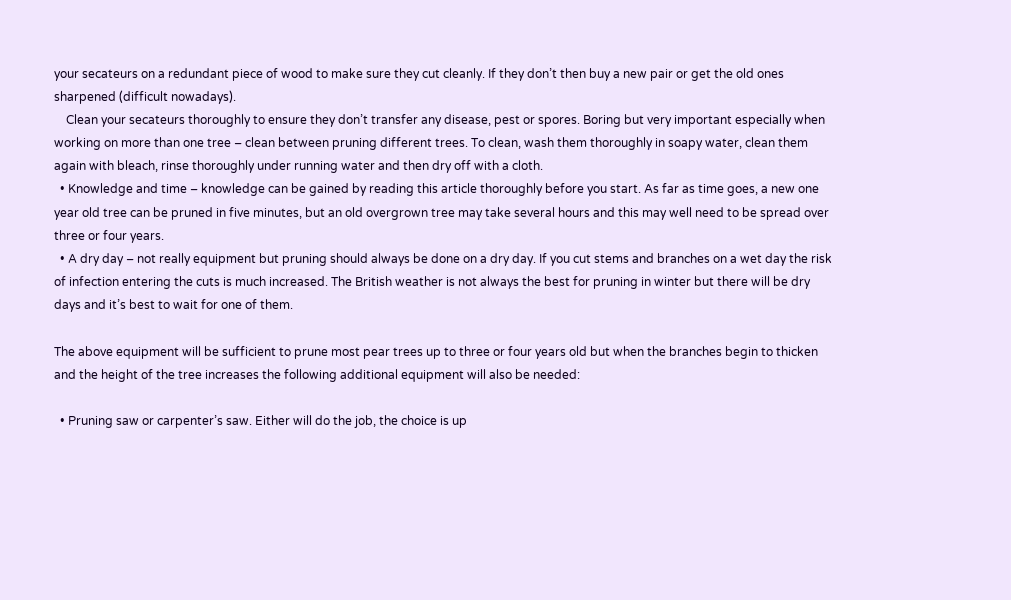your secateurs on a redundant piece of wood to make sure they cut cleanly. If they don’t then buy a new pair or get the old ones sharpened (difficult nowadays).
    Clean your secateurs thoroughly to ensure they don’t transfer any disease, pest or spores. Boring but very important especially when working on more than one tree – clean between pruning different trees. To clean, wash them thoroughly in soapy water, clean them again with bleach, rinse thoroughly under running water and then dry off with a cloth.
  • Knowledge and time – knowledge can be gained by reading this article thoroughly before you start. As far as time goes, a new one year old tree can be pruned in five minutes, but an old overgrown tree may take several hours and this may well need to be spread over three or four years.
  • A dry day – not really equipment but pruning should always be done on a dry day. If you cut stems and branches on a wet day the risk of infection entering the cuts is much increased. The British weather is not always the best for pruning in winter but there will be dry days and it’s best to wait for one of them.

The above equipment will be sufficient to prune most pear trees up to three or four years old but when the branches begin to thicken and the height of the tree increases the following additional equipment will also be needed:

  • Pruning saw or carpenter’s saw. Either will do the job, the choice is up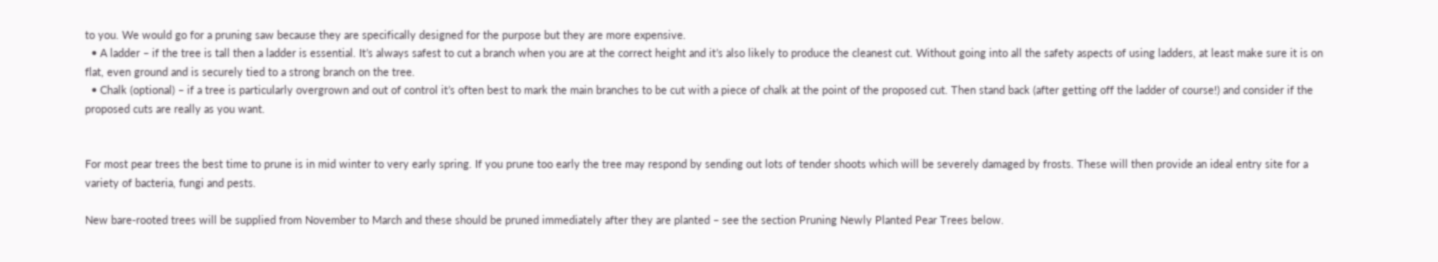to you. We would go for a pruning saw because they are specifically designed for the purpose but they are more expensive.
  • A ladder – if the tree is tall then a ladder is essential. It’s always safest to cut a branch when you are at the correct height and it’s also likely to produce the cleanest cut. Without going into all the safety aspects of using ladders, at least make sure it is on flat, even ground and is securely tied to a strong branch on the tree.
  • Chalk (optional) – if a tree is particularly overgrown and out of control it’s often best to mark the main branches to be cut with a piece of chalk at the point of the proposed cut. Then stand back (after getting off the ladder of course!) and consider if the proposed cuts are really as you want.


For most pear trees the best time to prune is in mid winter to very early spring. If you prune too early the tree may respond by sending out lots of tender shoots which will be severely damaged by frosts. These will then provide an ideal entry site for a variety of bacteria, fungi and pests.

New bare-rooted trees will be supplied from November to March and these should be pruned immediately after they are planted – see the section Pruning Newly Planted Pear Trees below.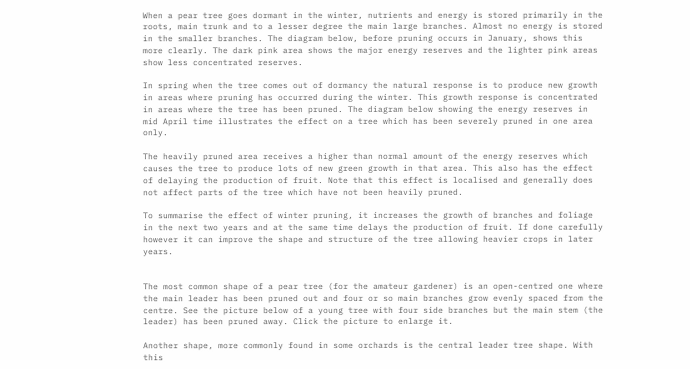When a pear tree goes dormant in the winter, nutrients and energy is stored primarily in the roots, main trunk and to a lesser degree the main large branches. Almost no energy is stored in the smaller branches. The diagram below, before pruning occurs in January, shows this more clearly. The dark pink area shows the major energy reserves and the lighter pink areas show less concentrated reserves.

In spring when the tree comes out of dormancy the natural response is to produce new growth in areas where pruning has occurred during the winter. This growth response is concentrated in areas where the tree has been pruned. The diagram below showing the energy reserves in mid April time illustrates the effect on a tree which has been severely pruned in one area only.

The heavily pruned area receives a higher than normal amount of the energy reserves which causes the tree to produce lots of new green growth in that area. This also has the effect of delaying the production of fruit. Note that this effect is localised and generally does not affect parts of the tree which have not been heavily pruned.

To summarise the effect of winter pruning, it increases the growth of branches and foliage in the next two years and at the same time delays the production of fruit. If done carefully however it can improve the shape and structure of the tree allowing heavier crops in later years.


The most common shape of a pear tree (for the amateur gardener) is an open-centred one where the main leader has been pruned out and four or so main branches grow evenly spaced from the centre. See the picture below of a young tree with four side branches but the main stem (the leader) has been pruned away. Click the picture to enlarge it.

Another shape, more commonly found in some orchards is the central leader tree shape. With this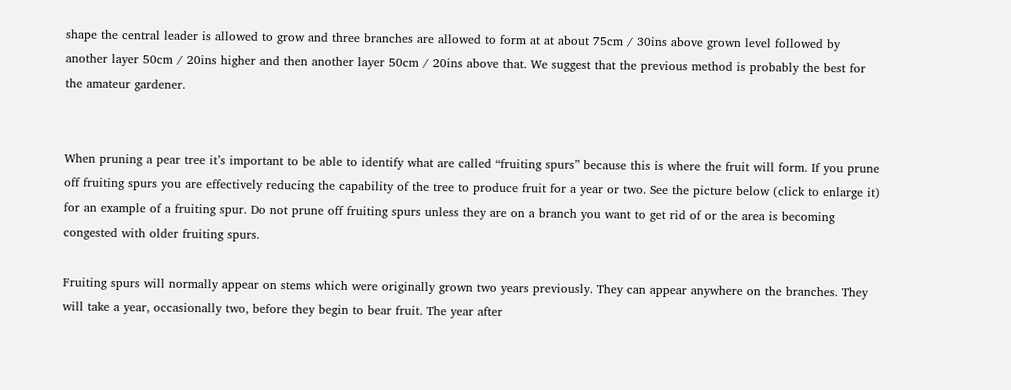shape the central leader is allowed to grow and three branches are allowed to form at at about 75cm / 30ins above grown level followed by another layer 50cm / 20ins higher and then another layer 50cm / 20ins above that. We suggest that the previous method is probably the best for the amateur gardener.


When pruning a pear tree it’s important to be able to identify what are called “fruiting spurs” because this is where the fruit will form. If you prune off fruiting spurs you are effectively reducing the capability of the tree to produce fruit for a year or two. See the picture below (click to enlarge it) for an example of a fruiting spur. Do not prune off fruiting spurs unless they are on a branch you want to get rid of or the area is becoming congested with older fruiting spurs.

Fruiting spurs will normally appear on stems which were originally grown two years previously. They can appear anywhere on the branches. They will take a year, occasionally two, before they begin to bear fruit. The year after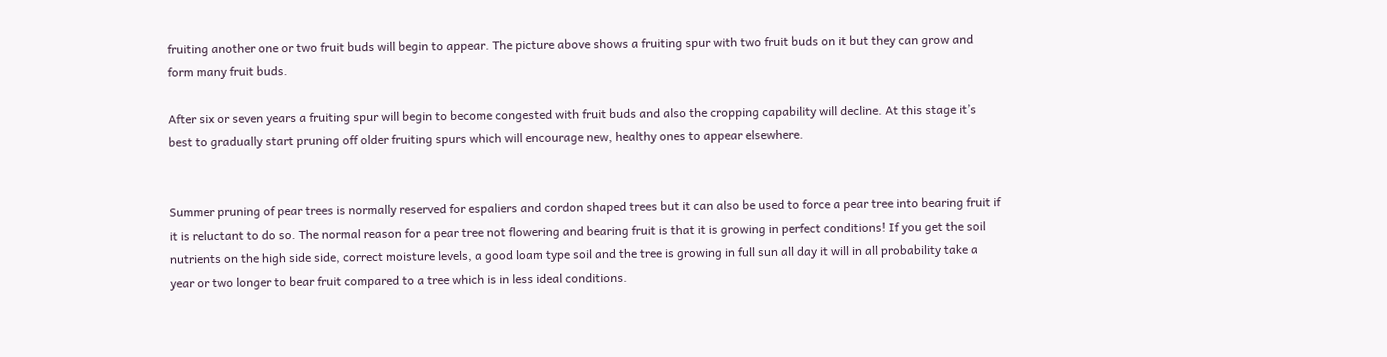fruiting another one or two fruit buds will begin to appear. The picture above shows a fruiting spur with two fruit buds on it but they can grow and form many fruit buds.

After six or seven years a fruiting spur will begin to become congested with fruit buds and also the cropping capability will decline. At this stage it’s best to gradually start pruning off older fruiting spurs which will encourage new, healthy ones to appear elsewhere.


Summer pruning of pear trees is normally reserved for espaliers and cordon shaped trees but it can also be used to force a pear tree into bearing fruit if it is reluctant to do so. The normal reason for a pear tree not flowering and bearing fruit is that it is growing in perfect conditions! If you get the soil nutrients on the high side side, correct moisture levels, a good loam type soil and the tree is growing in full sun all day it will in all probability take a year or two longer to bear fruit compared to a tree which is in less ideal conditions.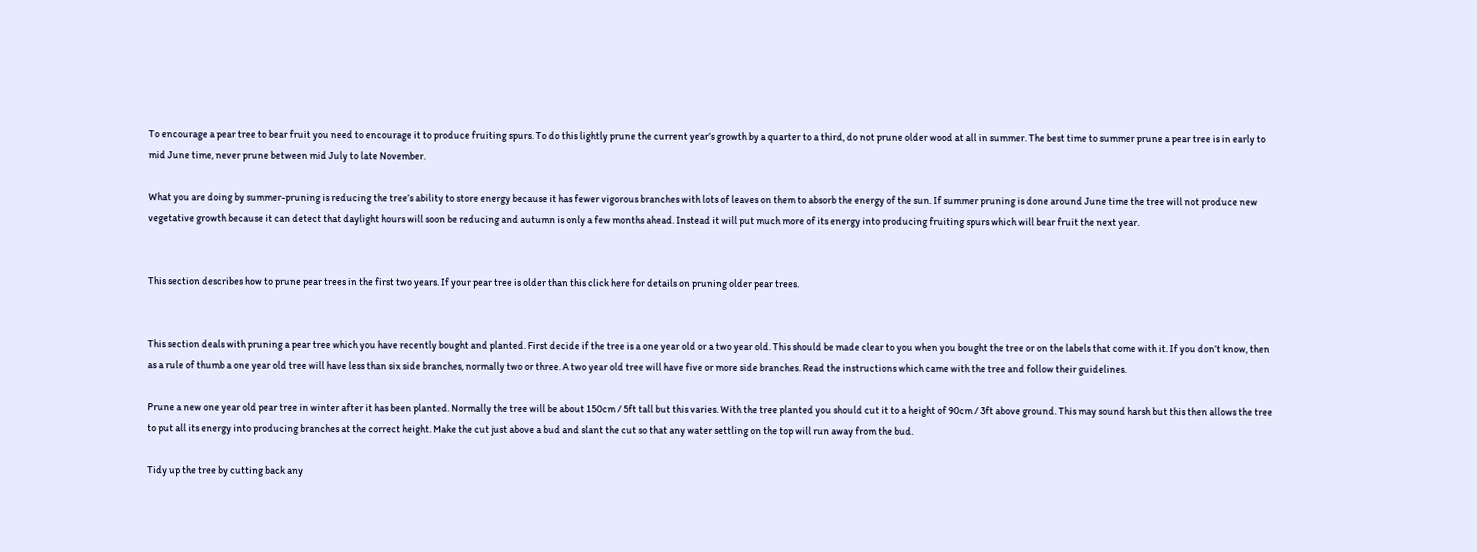To encourage a pear tree to bear fruit you need to encourage it to produce fruiting spurs. To do this lightly prune the current year’s growth by a quarter to a third, do not prune older wood at all in summer. The best time to summer prune a pear tree is in early to mid June time, never prune between mid July to late November.

What you are doing by summer-pruning is reducing the tree’s ability to store energy because it has fewer vigorous branches with lots of leaves on them to absorb the energy of the sun. If summer pruning is done around June time the tree will not produce new vegetative growth because it can detect that daylight hours will soon be reducing and autumn is only a few months ahead. Instead it will put much more of its energy into producing fruiting spurs which will bear fruit the next year.


This section describes how to prune pear trees in the first two years. If your pear tree is older than this click here for details on pruning older pear trees.


This section deals with pruning a pear tree which you have recently bought and planted. First decide if the tree is a one year old or a two year old. This should be made clear to you when you bought the tree or on the labels that come with it. If you don’t know, then as a rule of thumb a one year old tree will have less than six side branches, normally two or three. A two year old tree will have five or more side branches. Read the instructions which came with the tree and follow their guidelines.

Prune a new one year old pear tree in winter after it has been planted. Normally the tree will be about 150cm / 5ft tall but this varies. With the tree planted you should cut it to a height of 90cm / 3ft above ground. This may sound harsh but this then allows the tree to put all its energy into producing branches at the correct height. Make the cut just above a bud and slant the cut so that any water settling on the top will run away from the bud.

Tidy up the tree by cutting back any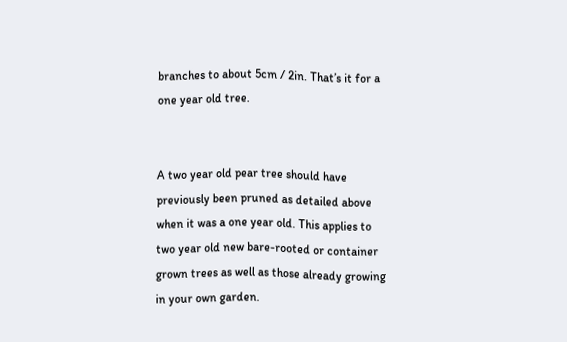branches to about 5cm / 2in. That’s it for a one year old tree.


A two year old pear tree should have previously been pruned as detailed above when it was a one year old. This applies to two year old new bare-rooted or container grown trees as well as those already growing in your own garden.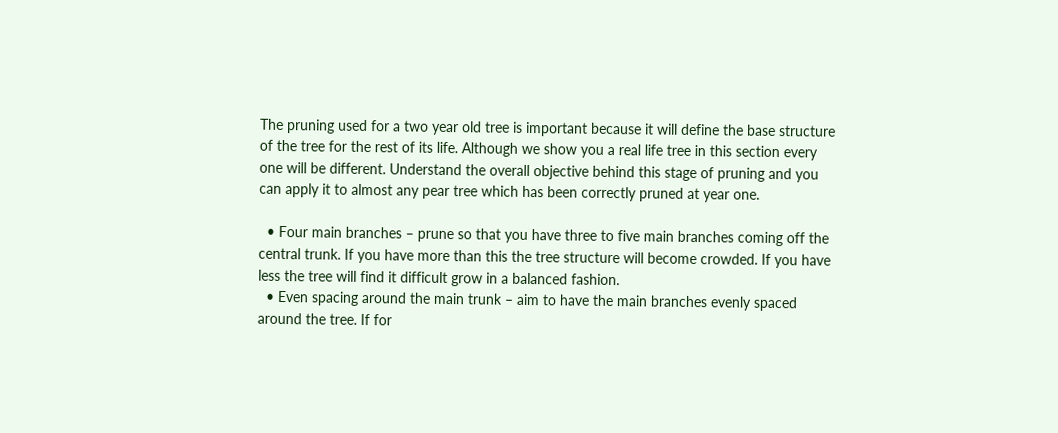The pruning used for a two year old tree is important because it will define the base structure of the tree for the rest of its life. Although we show you a real life tree in this section every one will be different. Understand the overall objective behind this stage of pruning and you can apply it to almost any pear tree which has been correctly pruned at year one.

  • Four main branches – prune so that you have three to five main branches coming off the central trunk. If you have more than this the tree structure will become crowded. If you have less the tree will find it difficult grow in a balanced fashion.
  • Even spacing around the main trunk – aim to have the main branches evenly spaced around the tree. If for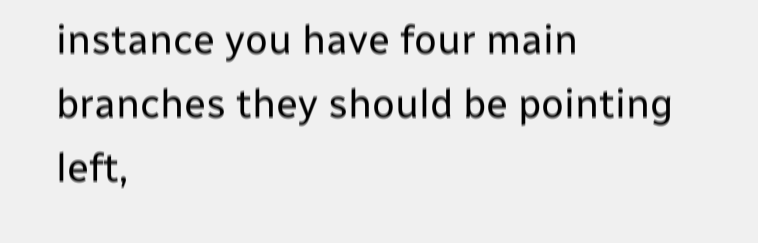instance you have four main branches they should be pointing left,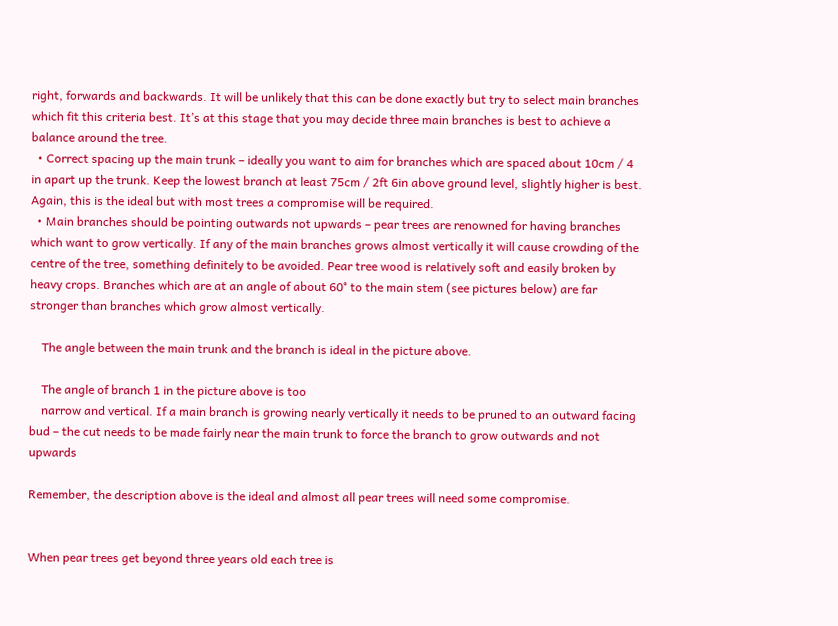right, forwards and backwards. It will be unlikely that this can be done exactly but try to select main branches which fit this criteria best. It’s at this stage that you may decide three main branches is best to achieve a balance around the tree.
  • Correct spacing up the main trunk – ideally you want to aim for branches which are spaced about 10cm / 4 in apart up the trunk. Keep the lowest branch at least 75cm / 2ft 6in above ground level, slightly higher is best. Again, this is the ideal but with most trees a compromise will be required.
  • Main branches should be pointing outwards not upwards – pear trees are renowned for having branches which want to grow vertically. If any of the main branches grows almost vertically it will cause crowding of the centre of the tree, something definitely to be avoided. Pear tree wood is relatively soft and easily broken by heavy crops. Branches which are at an angle of about 60° to the main stem (see pictures below) are far stronger than branches which grow almost vertically.

    The angle between the main trunk and the branch is ideal in the picture above.

    The angle of branch 1 in the picture above is too
    narrow and vertical. If a main branch is growing nearly vertically it needs to be pruned to an outward facing bud – the cut needs to be made fairly near the main trunk to force the branch to grow outwards and not upwards

Remember, the description above is the ideal and almost all pear trees will need some compromise.


When pear trees get beyond three years old each tree is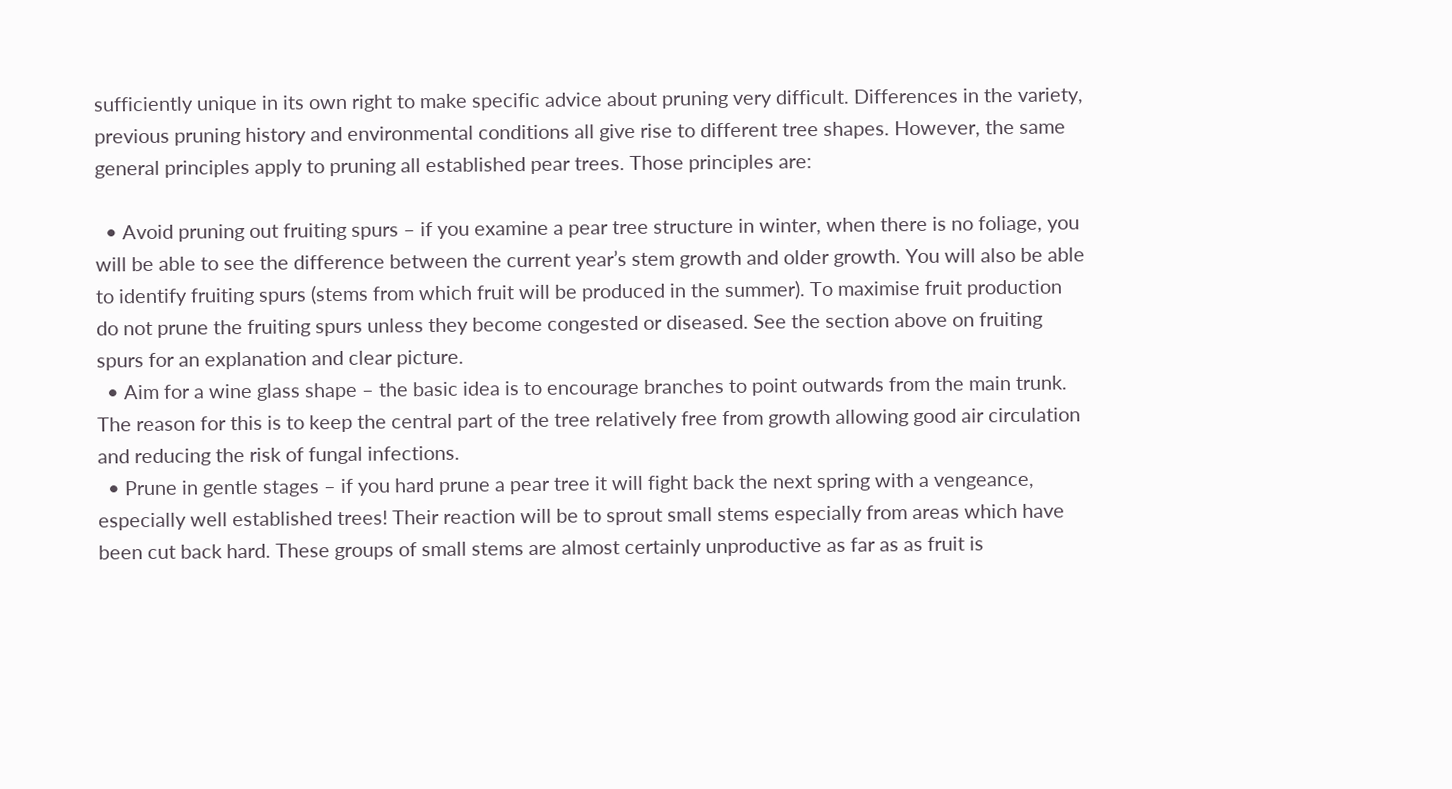sufficiently unique in its own right to make specific advice about pruning very difficult. Differences in the variety, previous pruning history and environmental conditions all give rise to different tree shapes. However, the same general principles apply to pruning all established pear trees. Those principles are:

  • Avoid pruning out fruiting spurs – if you examine a pear tree structure in winter, when there is no foliage, you will be able to see the difference between the current year’s stem growth and older growth. You will also be able to identify fruiting spurs (stems from which fruit will be produced in the summer). To maximise fruit production do not prune the fruiting spurs unless they become congested or diseased. See the section above on fruiting spurs for an explanation and clear picture.
  • Aim for a wine glass shape – the basic idea is to encourage branches to point outwards from the main trunk. The reason for this is to keep the central part of the tree relatively free from growth allowing good air circulation and reducing the risk of fungal infections.
  • Prune in gentle stages – if you hard prune a pear tree it will fight back the next spring with a vengeance, especially well established trees! Their reaction will be to sprout small stems especially from areas which have been cut back hard. These groups of small stems are almost certainly unproductive as far as as fruit is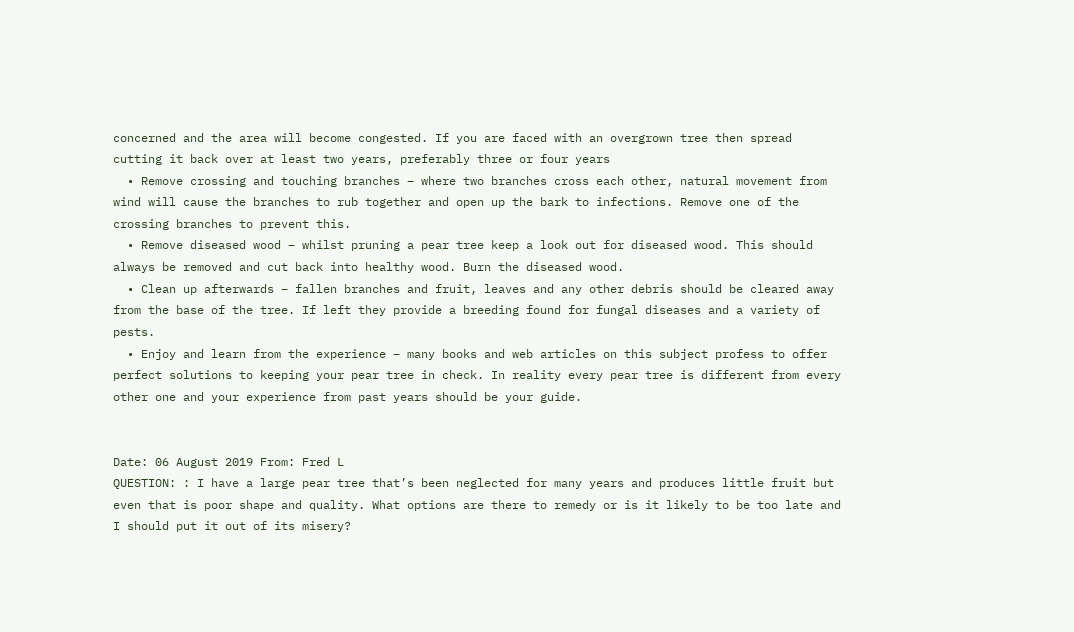concerned and the area will become congested. If you are faced with an overgrown tree then spread cutting it back over at least two years, preferably three or four years
  • Remove crossing and touching branches – where two branches cross each other, natural movement from wind will cause the branches to rub together and open up the bark to infections. Remove one of the crossing branches to prevent this.
  • Remove diseased wood – whilst pruning a pear tree keep a look out for diseased wood. This should always be removed and cut back into healthy wood. Burn the diseased wood.
  • Clean up afterwards – fallen branches and fruit, leaves and any other debris should be cleared away from the base of the tree. If left they provide a breeding found for fungal diseases and a variety of pests.
  • Enjoy and learn from the experience – many books and web articles on this subject profess to offer perfect solutions to keeping your pear tree in check. In reality every pear tree is different from every other one and your experience from past years should be your guide.


Date: 06 August 2019 From: Fred L
QUESTION: : I have a large pear tree that’s been neglected for many years and produces little fruit but even that is poor shape and quality. What options are there to remedy or is it likely to be too late and I should put it out of its misery?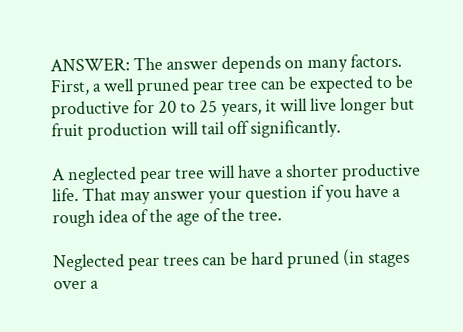ANSWER: The answer depends on many factors. First, a well pruned pear tree can be expected to be productive for 20 to 25 years, it will live longer but fruit production will tail off significantly.

A neglected pear tree will have a shorter productive life. That may answer your question if you have a rough idea of the age of the tree.

Neglected pear trees can be hard pruned (in stages over a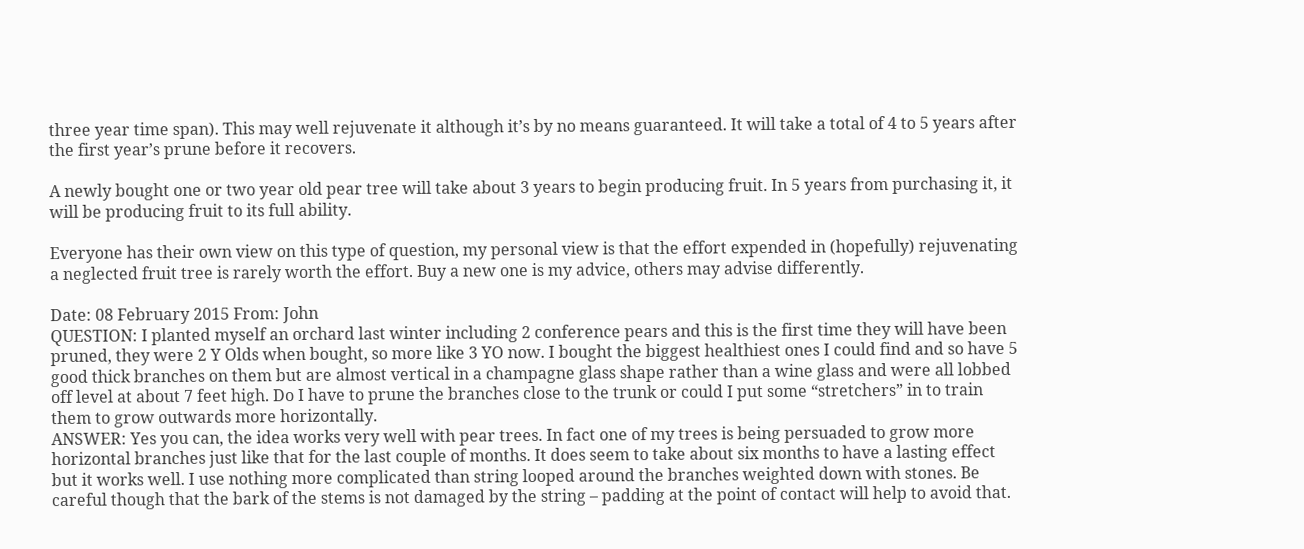three year time span). This may well rejuvenate it although it’s by no means guaranteed. It will take a total of 4 to 5 years after the first year’s prune before it recovers.

A newly bought one or two year old pear tree will take about 3 years to begin producing fruit. In 5 years from purchasing it, it will be producing fruit to its full ability.

Everyone has their own view on this type of question, my personal view is that the effort expended in (hopefully) rejuvenating a neglected fruit tree is rarely worth the effort. Buy a new one is my advice, others may advise differently.

Date: 08 February 2015 From: John
QUESTION: I planted myself an orchard last winter including 2 conference pears and this is the first time they will have been pruned, they were 2 Y Olds when bought, so more like 3 YO now. I bought the biggest healthiest ones I could find and so have 5 good thick branches on them but are almost vertical in a champagne glass shape rather than a wine glass and were all lobbed off level at about 7 feet high. Do I have to prune the branches close to the trunk or could I put some “stretchers” in to train them to grow outwards more horizontally.
ANSWER: Yes you can, the idea works very well with pear trees. In fact one of my trees is being persuaded to grow more horizontal branches just like that for the last couple of months. It does seem to take about six months to have a lasting effect but it works well. I use nothing more complicated than string looped around the branches weighted down with stones. Be careful though that the bark of the stems is not damaged by the string – padding at the point of contact will help to avoid that.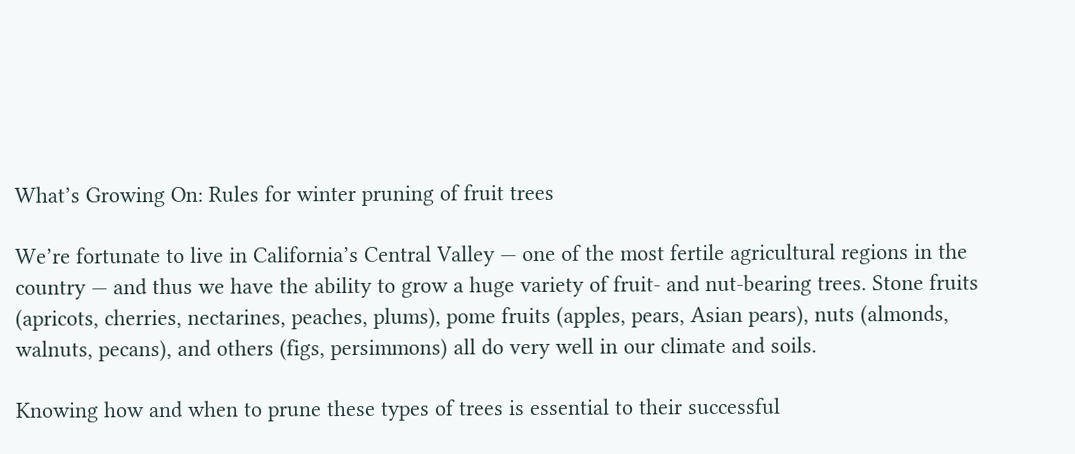What’s Growing On: Rules for winter pruning of fruit trees

We’re fortunate to live in California’s Central Valley — one of the most fertile agricultural regions in the country — and thus we have the ability to grow a huge variety of fruit- and nut-bearing trees. Stone fruits (apricots, cherries, nectarines, peaches, plums), pome fruits (apples, pears, Asian pears), nuts (almonds, walnuts, pecans), and others (figs, persimmons) all do very well in our climate and soils.

Knowing how and when to prune these types of trees is essential to their successful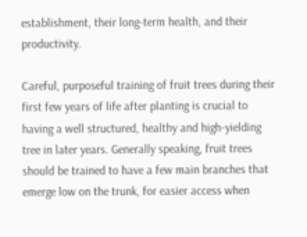establishment, their long-term health, and their productivity.

Careful, purposeful training of fruit trees during their first few years of life after planting is crucial to having a well structured, healthy and high-yielding tree in later years. Generally speaking, fruit trees should be trained to have a few main branches that emerge low on the trunk, for easier access when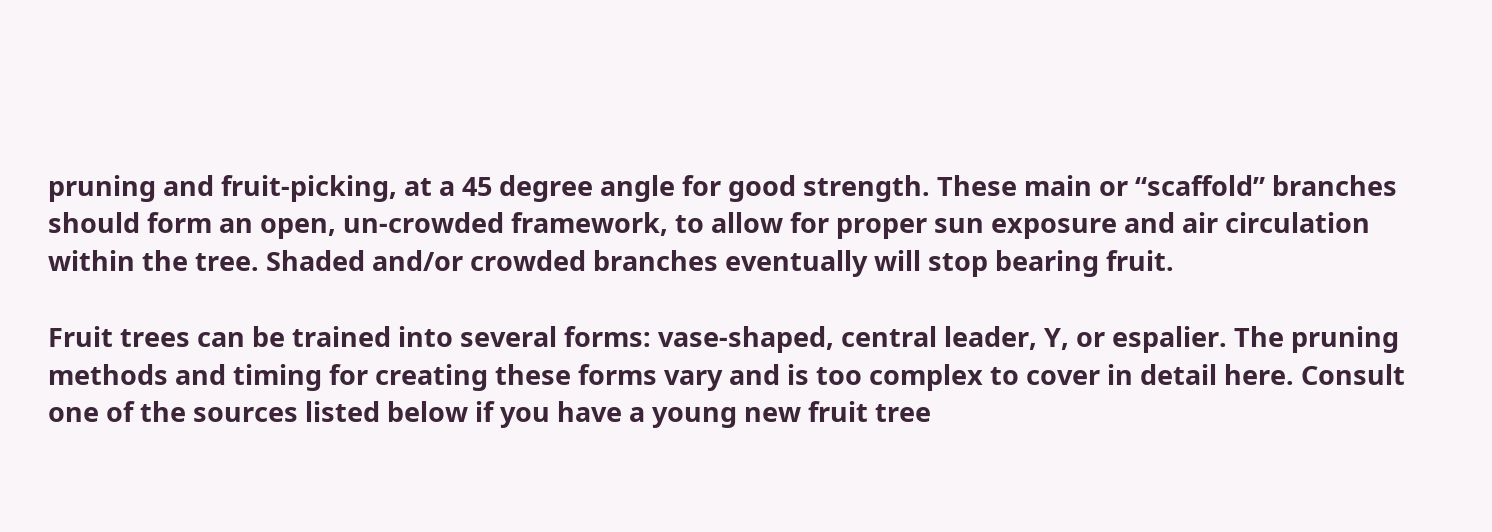pruning and fruit-picking, at a 45 degree angle for good strength. These main or “scaffold” branches should form an open, un-crowded framework, to allow for proper sun exposure and air circulation within the tree. Shaded and/or crowded branches eventually will stop bearing fruit.

Fruit trees can be trained into several forms: vase-shaped, central leader, Y, or espalier. The pruning methods and timing for creating these forms vary and is too complex to cover in detail here. Consult one of the sources listed below if you have a young new fruit tree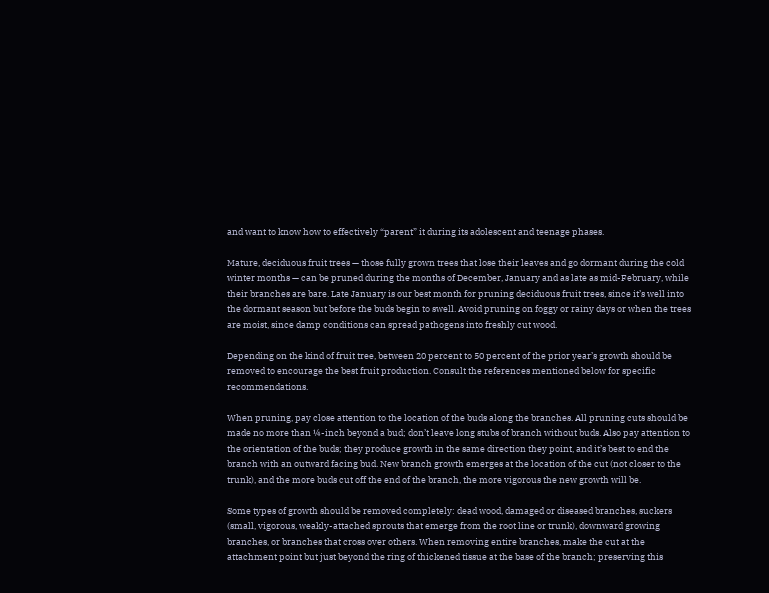and want to know how to effectively “parent” it during its adolescent and teenage phases.

Mature, deciduous fruit trees — those fully grown trees that lose their leaves and go dormant during the cold winter months — can be pruned during the months of December, January and as late as mid-February, while their branches are bare. Late January is our best month for pruning deciduous fruit trees, since it’s well into the dormant season but before the buds begin to swell. Avoid pruning on foggy or rainy days or when the trees are moist, since damp conditions can spread pathogens into freshly cut wood.

Depending on the kind of fruit tree, between 20 percent to 50 percent of the prior year’s growth should be removed to encourage the best fruit production. Consult the references mentioned below for specific recommendations.

When pruning, pay close attention to the location of the buds along the branches. All pruning cuts should be made no more than ¼-inch beyond a bud; don’t leave long stubs of branch without buds. Also pay attention to the orientation of the buds; they produce growth in the same direction they point, and it’s best to end the branch with an outward facing bud. New branch growth emerges at the location of the cut (not closer to the trunk), and the more buds cut off the end of the branch, the more vigorous the new growth will be.

Some types of growth should be removed completely: dead wood, damaged or diseased branches, suckers (small, vigorous, weakly-attached sprouts that emerge from the root line or trunk), downward growing branches, or branches that cross over others. When removing entire branches, make the cut at the attachment point but just beyond the ring of thickened tissue at the base of the branch; preserving this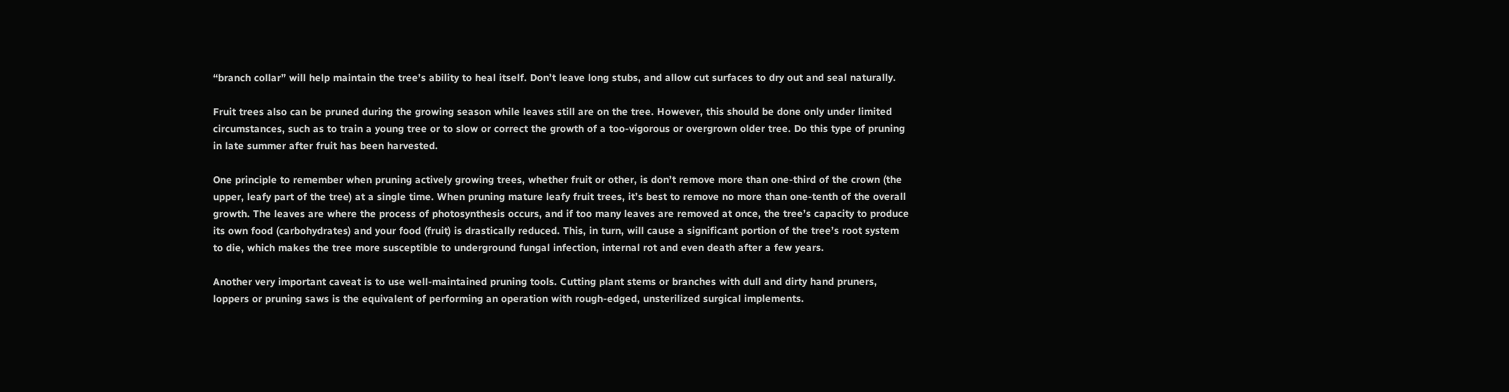“branch collar” will help maintain the tree’s ability to heal itself. Don’t leave long stubs, and allow cut surfaces to dry out and seal naturally.

Fruit trees also can be pruned during the growing season while leaves still are on the tree. However, this should be done only under limited circumstances, such as to train a young tree or to slow or correct the growth of a too-vigorous or overgrown older tree. Do this type of pruning in late summer after fruit has been harvested.

One principle to remember when pruning actively growing trees, whether fruit or other, is don’t remove more than one-third of the crown (the upper, leafy part of the tree) at a single time. When pruning mature leafy fruit trees, it’s best to remove no more than one-tenth of the overall growth. The leaves are where the process of photosynthesis occurs, and if too many leaves are removed at once, the tree’s capacity to produce its own food (carbohydrates) and your food (fruit) is drastically reduced. This, in turn, will cause a significant portion of the tree’s root system to die, which makes the tree more susceptible to underground fungal infection, internal rot and even death after a few years.

Another very important caveat is to use well-maintained pruning tools. Cutting plant stems or branches with dull and dirty hand pruners, loppers or pruning saws is the equivalent of performing an operation with rough-edged, unsterilized surgical implements.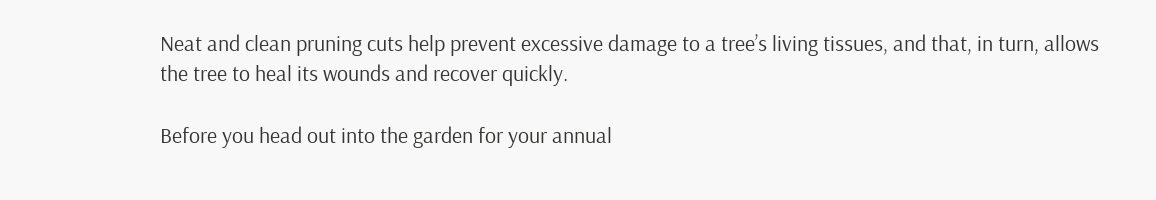Neat and clean pruning cuts help prevent excessive damage to a tree’s living tissues, and that, in turn, allows the tree to heal its wounds and recover quickly.

Before you head out into the garden for your annual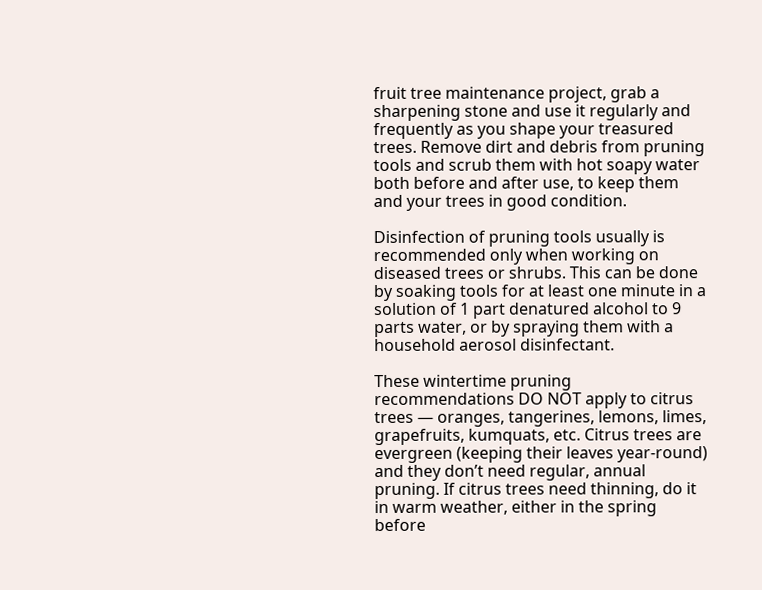fruit tree maintenance project, grab a sharpening stone and use it regularly and frequently as you shape your treasured trees. Remove dirt and debris from pruning tools and scrub them with hot soapy water both before and after use, to keep them and your trees in good condition.

Disinfection of pruning tools usually is recommended only when working on diseased trees or shrubs. This can be done by soaking tools for at least one minute in a solution of 1 part denatured alcohol to 9 parts water, or by spraying them with a household aerosol disinfectant.

These wintertime pruning recommendations DO NOT apply to citrus trees — oranges, tangerines, lemons, limes, grapefruits, kumquats, etc. Citrus trees are evergreen (keeping their leaves year-round) and they don’t need regular, annual pruning. If citrus trees need thinning, do it in warm weather, either in the spring before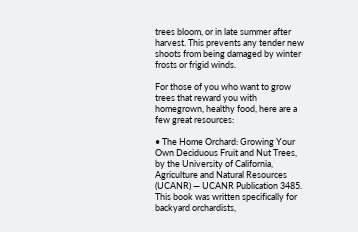trees bloom, or in late summer after harvest. This prevents any tender new shoots from being damaged by winter frosts or frigid winds.

For those of you who want to grow trees that reward you with homegrown, healthy food, here are a few great resources:

• The Home Orchard: Growing Your Own Deciduous Fruit and Nut Trees, by the University of California, Agriculture and Natural Resources (UCANR) — UCANR Publication 3485. This book was written specifically for backyard orchardists,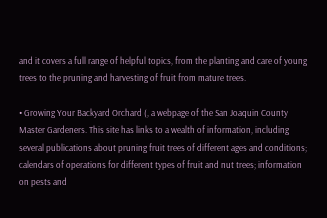and it covers a full range of helpful topics, from the planting and care of young trees to the pruning and harvesting of fruit from mature trees.

• Growing Your Backyard Orchard (, a webpage of the San Joaquin County Master Gardeners. This site has links to a wealth of information, including several publications about pruning fruit trees of different ages and conditions; calendars of operations for different types of fruit and nut trees; information on pests and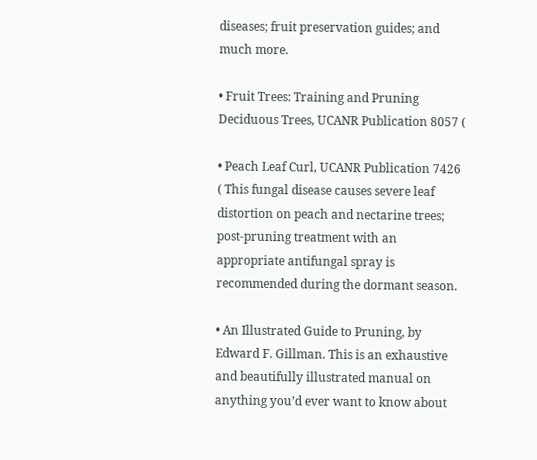diseases; fruit preservation guides; and much more.

• Fruit Trees: Training and Pruning Deciduous Trees, UCANR Publication 8057 (

• Peach Leaf Curl, UCANR Publication 7426 ( This fungal disease causes severe leaf distortion on peach and nectarine trees; post-pruning treatment with an appropriate antifungal spray is recommended during the dormant season.

• An Illustrated Guide to Pruning, by Edward F. Gillman. This is an exhaustive and beautifully illustrated manual on anything you’d ever want to know about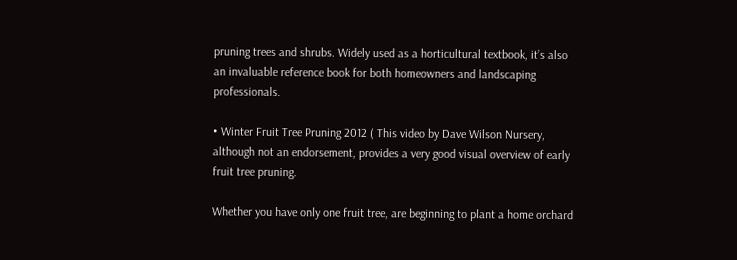pruning trees and shrubs. Widely used as a horticultural textbook, it’s also an invaluable reference book for both homeowners and landscaping professionals.

• Winter Fruit Tree Pruning 2012 ( This video by Dave Wilson Nursery, although not an endorsement, provides a very good visual overview of early fruit tree pruning.

Whether you have only one fruit tree, are beginning to plant a home orchard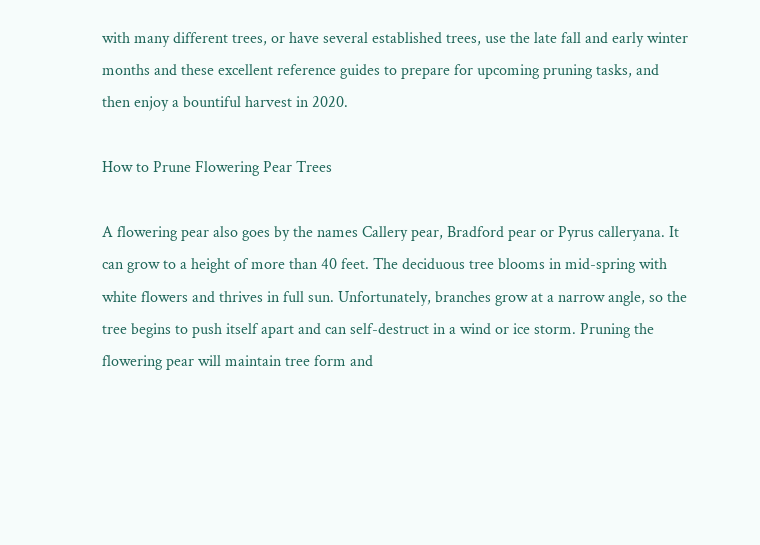with many different trees, or have several established trees, use the late fall and early winter months and these excellent reference guides to prepare for upcoming pruning tasks, and then enjoy a bountiful harvest in 2020.

How to Prune Flowering Pear Trees

A flowering pear also goes by the names Callery pear, Bradford pear or Pyrus calleryana. It can grow to a height of more than 40 feet. The deciduous tree blooms in mid-spring with white flowers and thrives in full sun. Unfortunately, branches grow at a narrow angle, so the tree begins to push itself apart and can self-destruct in a wind or ice storm. Pruning the flowering pear will maintain tree form and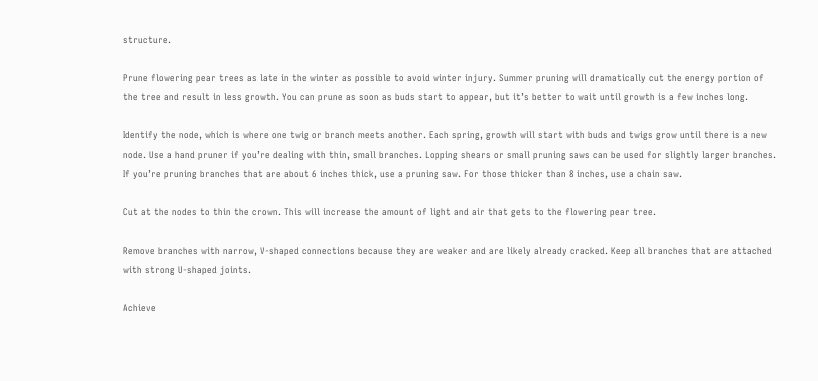structure.

Prune flowering pear trees as late in the winter as possible to avoid winter injury. Summer pruning will dramatically cut the energy portion of the tree and result in less growth. You can prune as soon as buds start to appear, but it’s better to wait until growth is a few inches long.

Identify the node, which is where one twig or branch meets another. Each spring, growth will start with buds and twigs grow until there is a new node. Use a hand pruner if you’re dealing with thin, small branches. Lopping shears or small pruning saws can be used for slightly larger branches. If you’re pruning branches that are about 6 inches thick, use a pruning saw. For those thicker than 8 inches, use a chain saw.

Cut at the nodes to thin the crown. This will increase the amount of light and air that gets to the flowering pear tree.

Remove branches with narrow, V-shaped connections because they are weaker and are likely already cracked. Keep all branches that are attached with strong U-shaped joints.

Achieve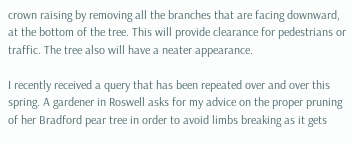crown raising by removing all the branches that are facing downward, at the bottom of the tree. This will provide clearance for pedestrians or traffic. The tree also will have a neater appearance.

I recently received a query that has been repeated over and over this spring. A gardener in Roswell asks for my advice on the proper pruning of her Bradford pear tree in order to avoid limbs breaking as it gets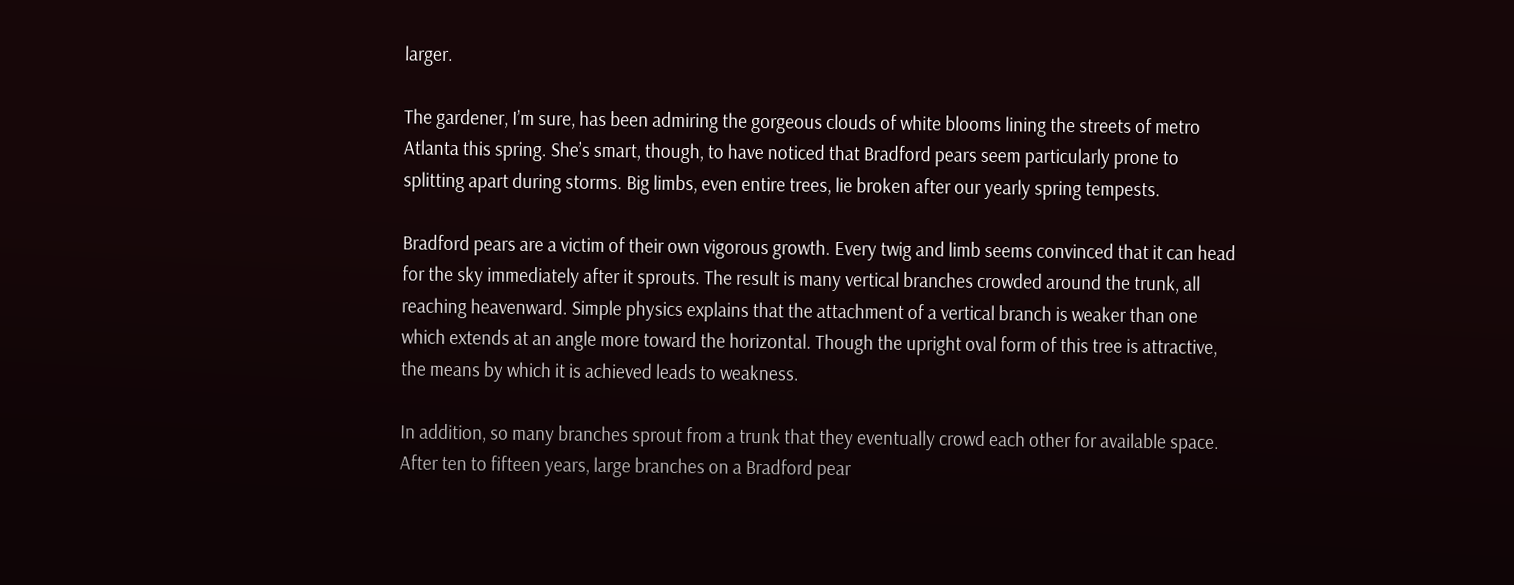larger.

The gardener, I’m sure, has been admiring the gorgeous clouds of white blooms lining the streets of metro Atlanta this spring. She’s smart, though, to have noticed that Bradford pears seem particularly prone to splitting apart during storms. Big limbs, even entire trees, lie broken after our yearly spring tempests.

Bradford pears are a victim of their own vigorous growth. Every twig and limb seems convinced that it can head for the sky immediately after it sprouts. The result is many vertical branches crowded around the trunk, all reaching heavenward. Simple physics explains that the attachment of a vertical branch is weaker than one which extends at an angle more toward the horizontal. Though the upright oval form of this tree is attractive, the means by which it is achieved leads to weakness.

In addition, so many branches sprout from a trunk that they eventually crowd each other for available space. After ten to fifteen years, large branches on a Bradford pear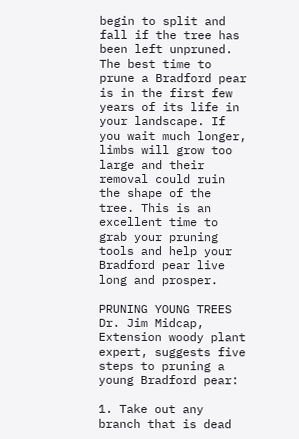begin to split and fall if the tree has been left unpruned. The best time to prune a Bradford pear is in the first few years of its life in your landscape. If you wait much longer, limbs will grow too large and their removal could ruin the shape of the tree. This is an excellent time to grab your pruning tools and help your Bradford pear live long and prosper.

PRUNING YOUNG TREES Dr. Jim Midcap, Extension woody plant expert, suggests five steps to pruning a young Bradford pear:

1. Take out any branch that is dead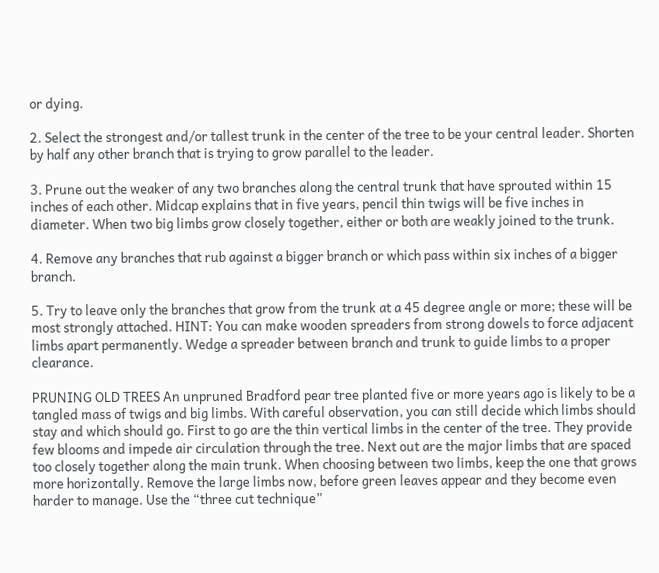or dying.

2. Select the strongest and/or tallest trunk in the center of the tree to be your central leader. Shorten by half any other branch that is trying to grow parallel to the leader.

3. Prune out the weaker of any two branches along the central trunk that have sprouted within 15 inches of each other. Midcap explains that in five years, pencil thin twigs will be five inches in diameter. When two big limbs grow closely together, either or both are weakly joined to the trunk.

4. Remove any branches that rub against a bigger branch or which pass within six inches of a bigger branch.

5. Try to leave only the branches that grow from the trunk at a 45 degree angle or more; these will be most strongly attached. HINT: You can make wooden spreaders from strong dowels to force adjacent limbs apart permanently. Wedge a spreader between branch and trunk to guide limbs to a proper clearance.

PRUNING OLD TREES An unpruned Bradford pear tree planted five or more years ago is likely to be a tangled mass of twigs and big limbs. With careful observation, you can still decide which limbs should stay and which should go. First to go are the thin vertical limbs in the center of the tree. They provide few blooms and impede air circulation through the tree. Next out are the major limbs that are spaced too closely together along the main trunk. When choosing between two limbs, keep the one that grows more horizontally. Remove the large limbs now, before green leaves appear and they become even harder to manage. Use the “three cut technique”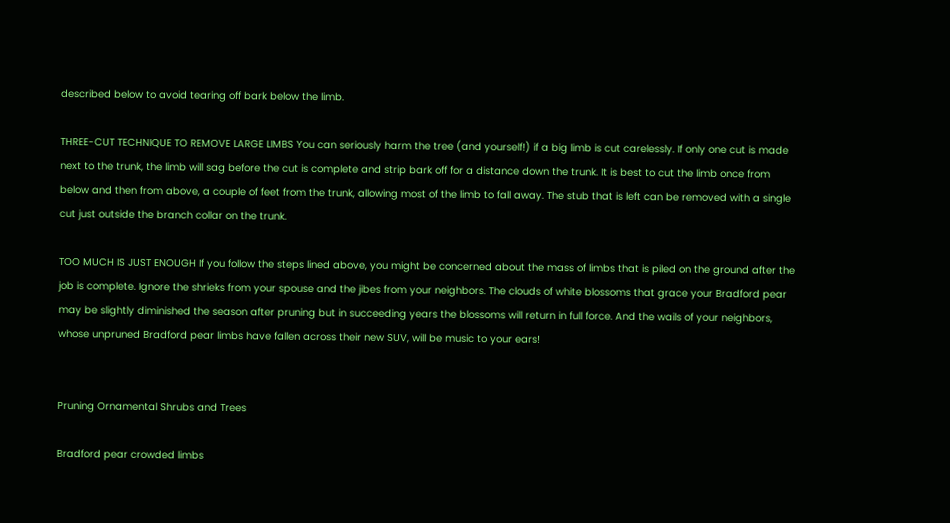described below to avoid tearing off bark below the limb.

THREE-CUT TECHNIQUE TO REMOVE LARGE LIMBS You can seriously harm the tree (and yourself!) if a big limb is cut carelessly. If only one cut is made next to the trunk, the limb will sag before the cut is complete and strip bark off for a distance down the trunk. It is best to cut the limb once from below and then from above, a couple of feet from the trunk, allowing most of the limb to fall away. The stub that is left can be removed with a single cut just outside the branch collar on the trunk.

TOO MUCH IS JUST ENOUGH If you follow the steps lined above, you might be concerned about the mass of limbs that is piled on the ground after the job is complete. Ignore the shrieks from your spouse and the jibes from your neighbors. The clouds of white blossoms that grace your Bradford pear may be slightly diminished the season after pruning but in succeeding years the blossoms will return in full force. And the wails of your neighbors, whose unpruned Bradford pear limbs have fallen across their new SUV, will be music to your ears!


Pruning Ornamental Shrubs and Trees

Bradford pear crowded limbs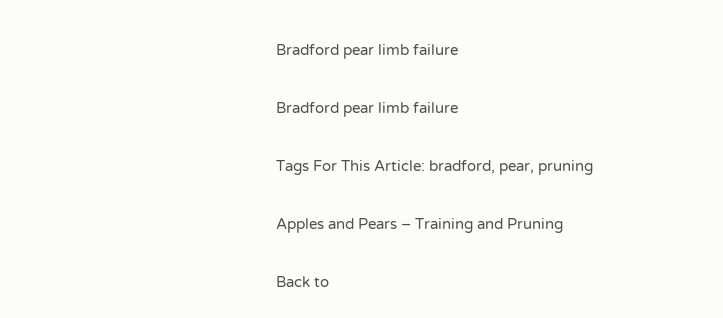Bradford pear limb failure

Bradford pear limb failure

Tags For This Article: bradford, pear, pruning

Apples and Pears – Training and Pruning

Back to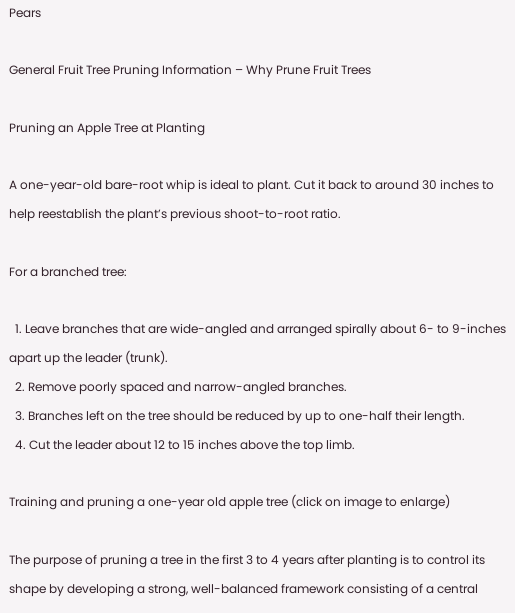Pears

General Fruit Tree Pruning Information – Why Prune Fruit Trees

Pruning an Apple Tree at Planting

A one-year-old bare-root whip is ideal to plant. Cut it back to around 30 inches to help reestablish the plant’s previous shoot-to-root ratio.

For a branched tree:

  1. Leave branches that are wide-angled and arranged spirally about 6- to 9-inches apart up the leader (trunk).
  2. Remove poorly spaced and narrow-angled branches.
  3. Branches left on the tree should be reduced by up to one-half their length.
  4. Cut the leader about 12 to 15 inches above the top limb.

Training and pruning a one-year old apple tree (click on image to enlarge)

The purpose of pruning a tree in the first 3 to 4 years after planting is to control its shape by developing a strong, well-balanced framework consisting of a central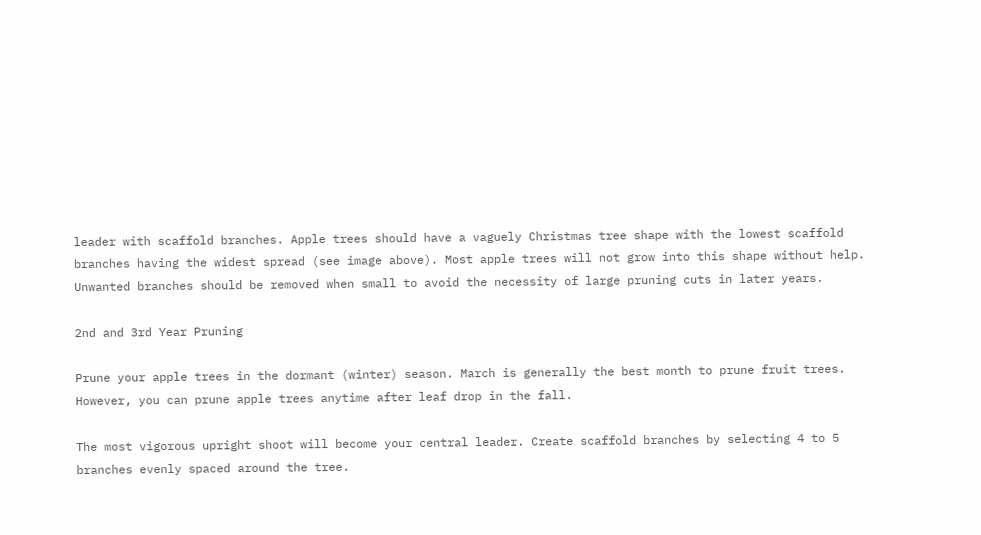leader with scaffold branches. Apple trees should have a vaguely Christmas tree shape with the lowest scaffold branches having the widest spread (see image above). Most apple trees will not grow into this shape without help. Unwanted branches should be removed when small to avoid the necessity of large pruning cuts in later years.

2nd and 3rd Year Pruning

Prune your apple trees in the dormant (winter) season. March is generally the best month to prune fruit trees. However, you can prune apple trees anytime after leaf drop in the fall.

The most vigorous upright shoot will become your central leader. Create scaffold branches by selecting 4 to 5 branches evenly spaced around the tree.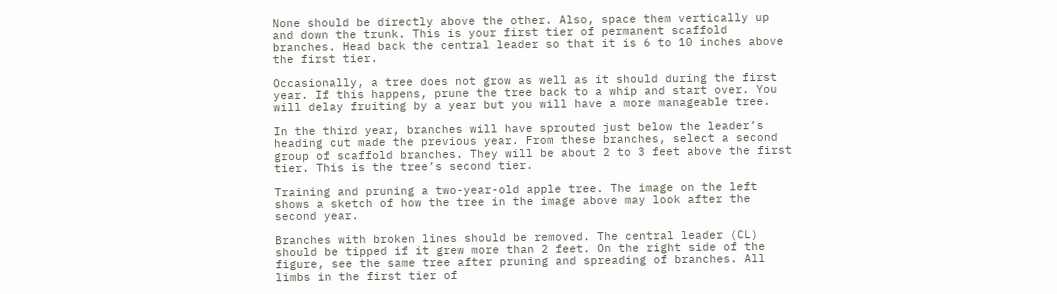None should be directly above the other. Also, space them vertically up and down the trunk. This is your first tier of permanent scaffold branches. Head back the central leader so that it is 6 to 10 inches above the first tier.

Occasionally, a tree does not grow as well as it should during the first year. If this happens, prune the tree back to a whip and start over. You will delay fruiting by a year but you will have a more manageable tree.

In the third year, branches will have sprouted just below the leader’s heading cut made the previous year. From these branches, select a second group of scaffold branches. They will be about 2 to 3 feet above the first tier. This is the tree’s second tier.

Training and pruning a two-year-old apple tree. The image on the left shows a sketch of how the tree in the image above may look after the second year.

Branches with broken lines should be removed. The central leader (CL) should be tipped if it grew more than 2 feet. On the right side of the figure, see the same tree after pruning and spreading of branches. All limbs in the first tier of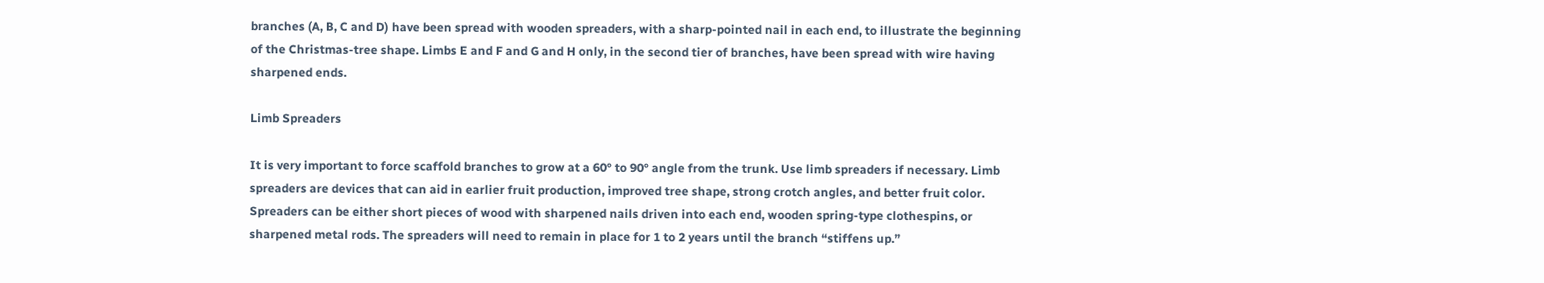branches (A, B, C and D) have been spread with wooden spreaders, with a sharp-pointed nail in each end, to illustrate the beginning of the Christmas-tree shape. Limbs E and F and G and H only, in the second tier of branches, have been spread with wire having sharpened ends.

Limb Spreaders

It is very important to force scaffold branches to grow at a 60° to 90° angle from the trunk. Use limb spreaders if necessary. Limb spreaders are devices that can aid in earlier fruit production, improved tree shape, strong crotch angles, and better fruit color. Spreaders can be either short pieces of wood with sharpened nails driven into each end, wooden spring-type clothespins, or sharpened metal rods. The spreaders will need to remain in place for 1 to 2 years until the branch “stiffens up.”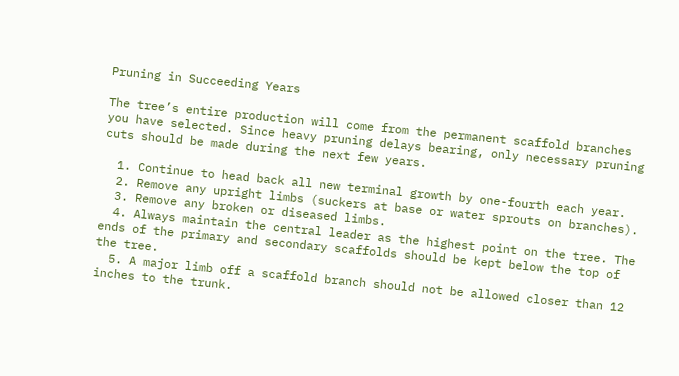Pruning in Succeeding Years

The tree’s entire production will come from the permanent scaffold branches you have selected. Since heavy pruning delays bearing, only necessary pruning cuts should be made during the next few years.

  1. Continue to head back all new terminal growth by one-fourth each year.
  2. Remove any upright limbs (suckers at base or water sprouts on branches).
  3. Remove any broken or diseased limbs.
  4. Always maintain the central leader as the highest point on the tree. The ends of the primary and secondary scaffolds should be kept below the top of the tree.
  5. A major limb off a scaffold branch should not be allowed closer than 12 inches to the trunk.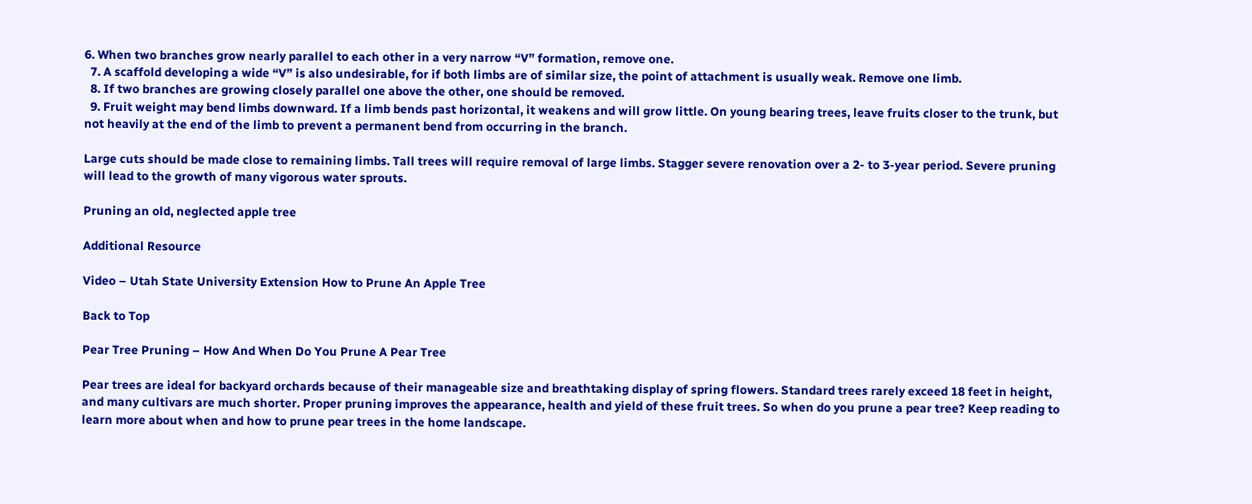6. When two branches grow nearly parallel to each other in a very narrow “V” formation, remove one.
  7. A scaffold developing a wide “V” is also undesirable, for if both limbs are of similar size, the point of attachment is usually weak. Remove one limb.
  8. If two branches are growing closely parallel one above the other, one should be removed.
  9. Fruit weight may bend limbs downward. If a limb bends past horizontal, it weakens and will grow little. On young bearing trees, leave fruits closer to the trunk, but not heavily at the end of the limb to prevent a permanent bend from occurring in the branch.

Large cuts should be made close to remaining limbs. Tall trees will require removal of large limbs. Stagger severe renovation over a 2- to 3-year period. Severe pruning will lead to the growth of many vigorous water sprouts.

Pruning an old, neglected apple tree

Additional Resource

Video – Utah State University Extension How to Prune An Apple Tree

Back to Top

Pear Tree Pruning – How And When Do You Prune A Pear Tree

Pear trees are ideal for backyard orchards because of their manageable size and breathtaking display of spring flowers. Standard trees rarely exceed 18 feet in height, and many cultivars are much shorter. Proper pruning improves the appearance, health and yield of these fruit trees. So when do you prune a pear tree? Keep reading to learn more about when and how to prune pear trees in the home landscape.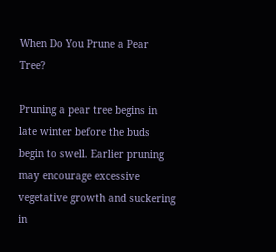When Do You Prune a Pear Tree?

Pruning a pear tree begins in late winter before the buds begin to swell. Earlier pruning may encourage excessive vegetative growth and suckering in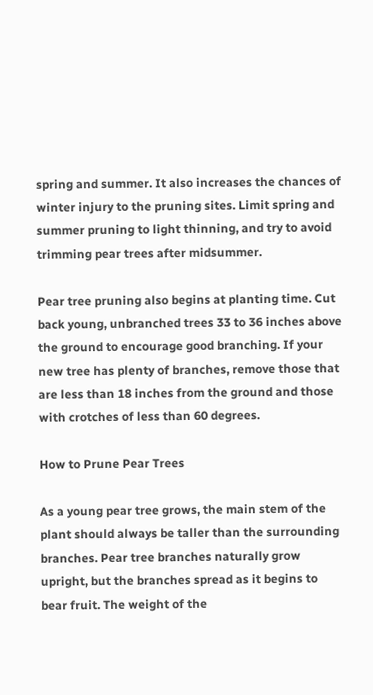spring and summer. It also increases the chances of winter injury to the pruning sites. Limit spring and summer pruning to light thinning, and try to avoid trimming pear trees after midsummer.

Pear tree pruning also begins at planting time. Cut back young, unbranched trees 33 to 36 inches above the ground to encourage good branching. If your new tree has plenty of branches, remove those that are less than 18 inches from the ground and those with crotches of less than 60 degrees.

How to Prune Pear Trees

As a young pear tree grows, the main stem of the plant should always be taller than the surrounding branches. Pear tree branches naturally grow upright, but the branches spread as it begins to bear fruit. The weight of the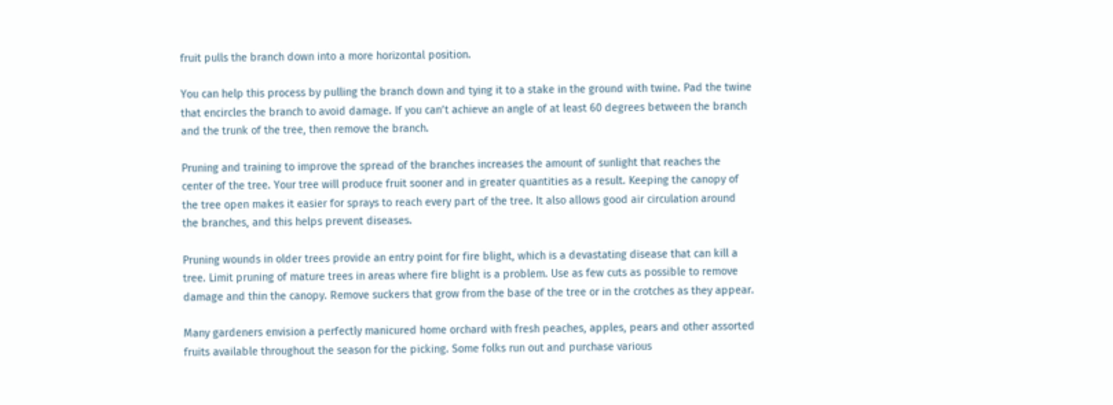fruit pulls the branch down into a more horizontal position.

You can help this process by pulling the branch down and tying it to a stake in the ground with twine. Pad the twine that encircles the branch to avoid damage. If you can’t achieve an angle of at least 60 degrees between the branch and the trunk of the tree, then remove the branch.

Pruning and training to improve the spread of the branches increases the amount of sunlight that reaches the center of the tree. Your tree will produce fruit sooner and in greater quantities as a result. Keeping the canopy of the tree open makes it easier for sprays to reach every part of the tree. It also allows good air circulation around the branches, and this helps prevent diseases.

Pruning wounds in older trees provide an entry point for fire blight, which is a devastating disease that can kill a tree. Limit pruning of mature trees in areas where fire blight is a problem. Use as few cuts as possible to remove damage and thin the canopy. Remove suckers that grow from the base of the tree or in the crotches as they appear.

Many gardeners envision a perfectly manicured home orchard with fresh peaches, apples, pears and other assorted fruits available throughout the season for the picking. Some folks run out and purchase various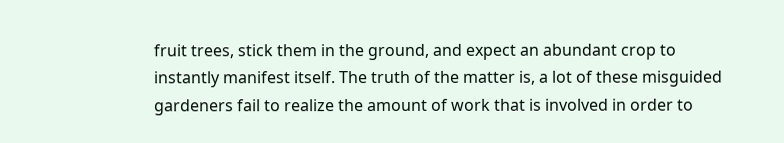fruit trees, stick them in the ground, and expect an abundant crop to instantly manifest itself. The truth of the matter is, a lot of these misguided gardeners fail to realize the amount of work that is involved in order to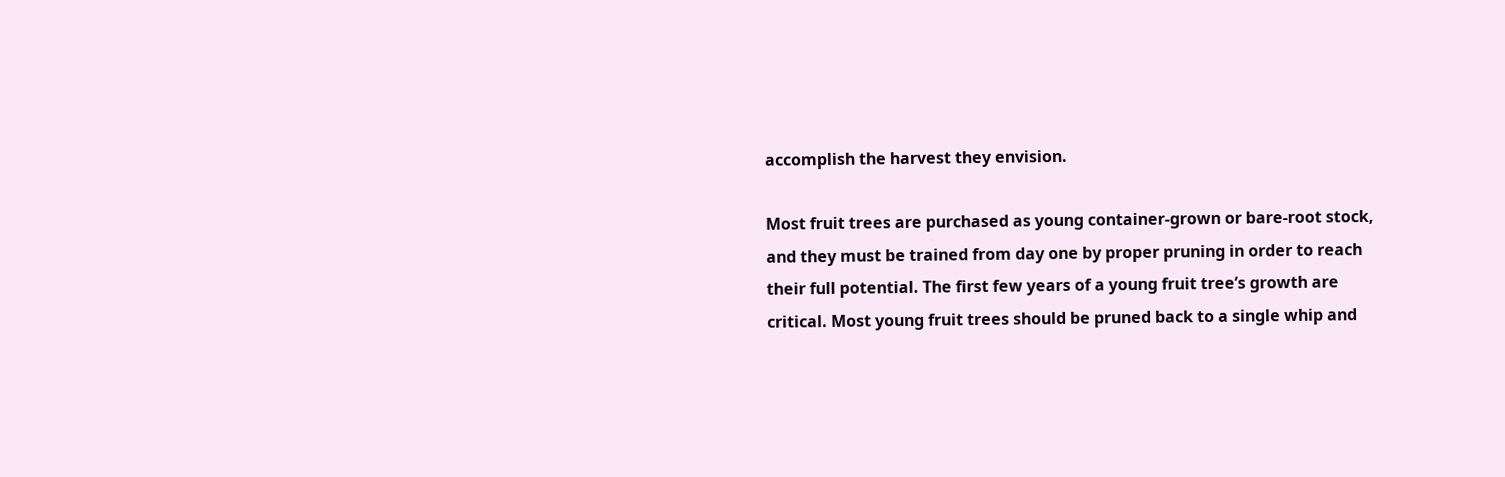accomplish the harvest they envision.

Most fruit trees are purchased as young container-grown or bare-root stock, and they must be trained from day one by proper pruning in order to reach their full potential. The first few years of a young fruit tree’s growth are critical. Most young fruit trees should be pruned back to a single whip and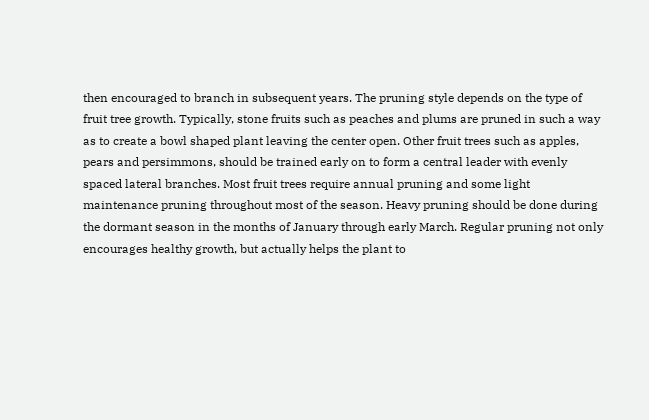then encouraged to branch in subsequent years. The pruning style depends on the type of fruit tree growth. Typically, stone fruits such as peaches and plums are pruned in such a way as to create a bowl shaped plant leaving the center open. Other fruit trees such as apples, pears and persimmons, should be trained early on to form a central leader with evenly spaced lateral branches. Most fruit trees require annual pruning and some light maintenance pruning throughout most of the season. Heavy pruning should be done during the dormant season in the months of January through early March. Regular pruning not only encourages healthy growth, but actually helps the plant to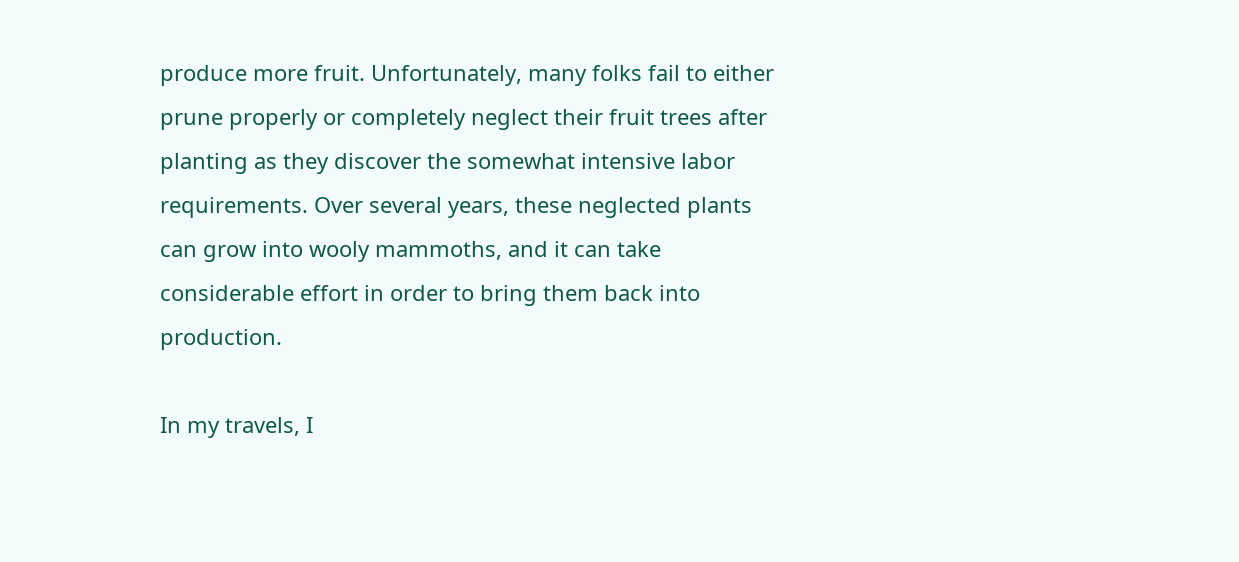produce more fruit. Unfortunately, many folks fail to either prune properly or completely neglect their fruit trees after planting as they discover the somewhat intensive labor requirements. Over several years, these neglected plants can grow into wooly mammoths, and it can take considerable effort in order to bring them back into production.

In my travels, I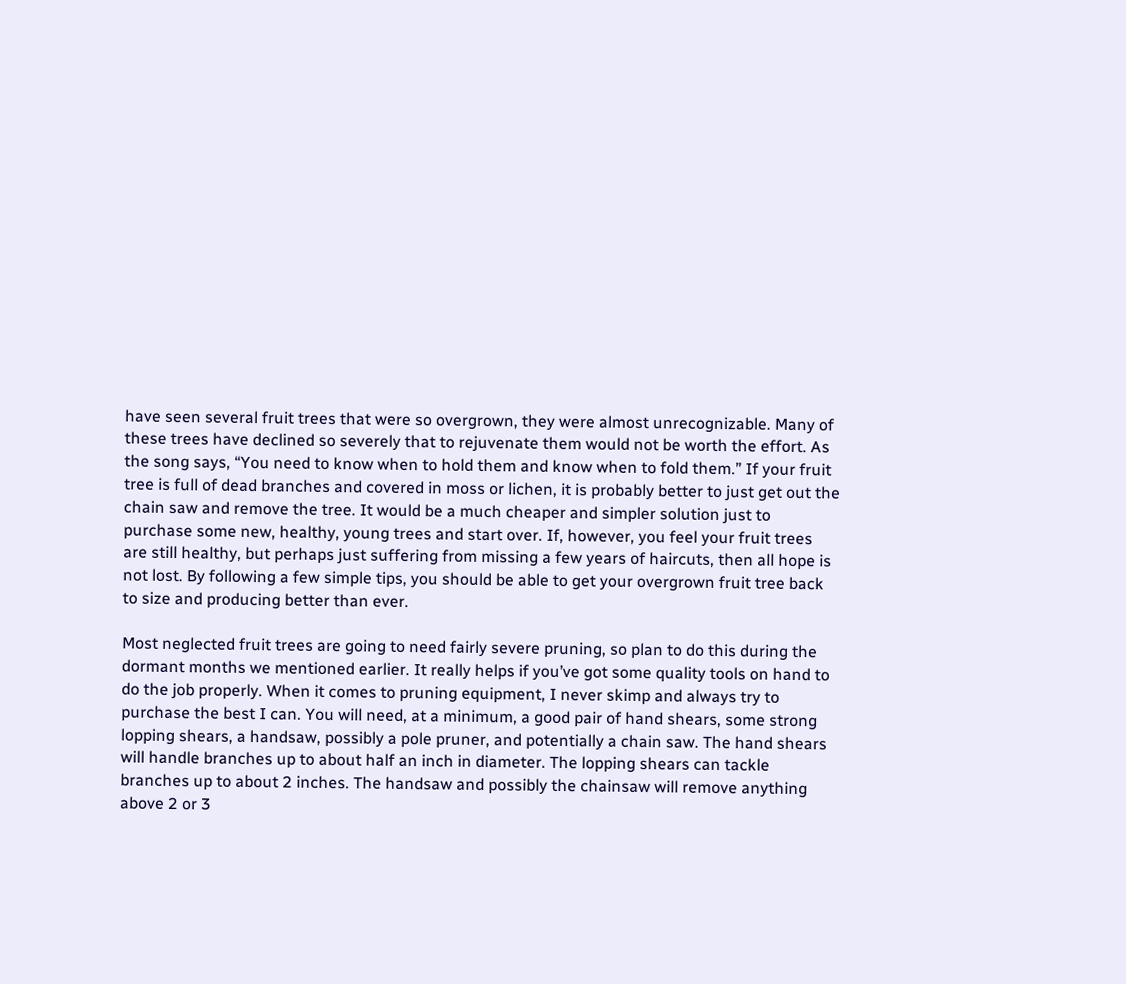have seen several fruit trees that were so overgrown, they were almost unrecognizable. Many of these trees have declined so severely that to rejuvenate them would not be worth the effort. As the song says, “You need to know when to hold them and know when to fold them.” If your fruit tree is full of dead branches and covered in moss or lichen, it is probably better to just get out the chain saw and remove the tree. It would be a much cheaper and simpler solution just to purchase some new, healthy, young trees and start over. If, however, you feel your fruit trees are still healthy, but perhaps just suffering from missing a few years of haircuts, then all hope is not lost. By following a few simple tips, you should be able to get your overgrown fruit tree back to size and producing better than ever.

Most neglected fruit trees are going to need fairly severe pruning, so plan to do this during the dormant months we mentioned earlier. It really helps if you’ve got some quality tools on hand to do the job properly. When it comes to pruning equipment, I never skimp and always try to purchase the best I can. You will need, at a minimum, a good pair of hand shears, some strong lopping shears, a handsaw, possibly a pole pruner, and potentially a chain saw. The hand shears will handle branches up to about half an inch in diameter. The lopping shears can tackle branches up to about 2 inches. The handsaw and possibly the chainsaw will remove anything above 2 or 3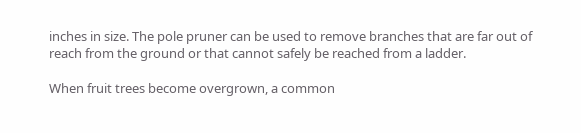inches in size. The pole pruner can be used to remove branches that are far out of reach from the ground or that cannot safely be reached from a ladder.

When fruit trees become overgrown, a common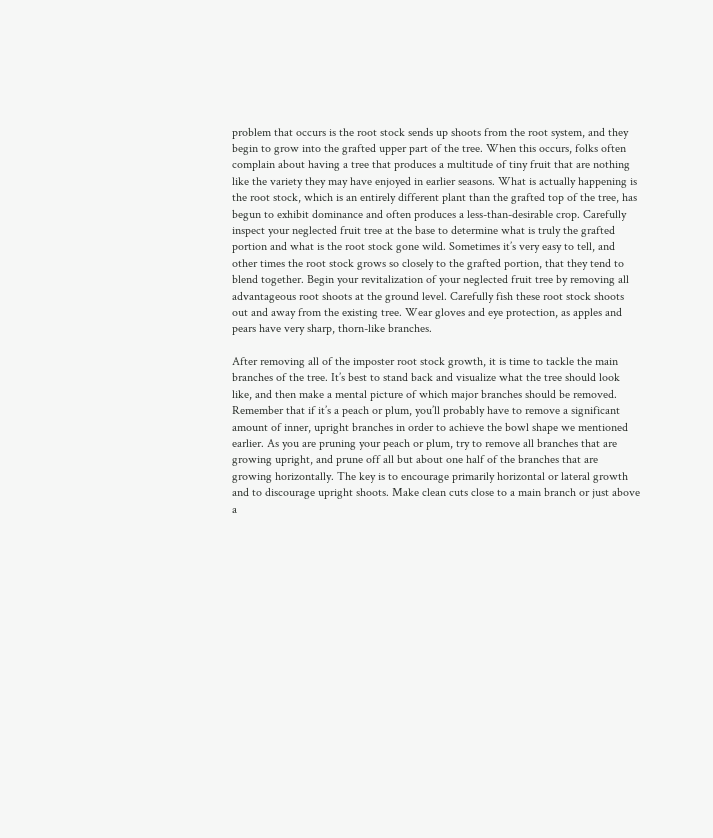problem that occurs is the root stock sends up shoots from the root system, and they begin to grow into the grafted upper part of the tree. When this occurs, folks often complain about having a tree that produces a multitude of tiny fruit that are nothing like the variety they may have enjoyed in earlier seasons. What is actually happening is the root stock, which is an entirely different plant than the grafted top of the tree, has begun to exhibit dominance and often produces a less-than-desirable crop. Carefully inspect your neglected fruit tree at the base to determine what is truly the grafted portion and what is the root stock gone wild. Sometimes it’s very easy to tell, and other times the root stock grows so closely to the grafted portion, that they tend to blend together. Begin your revitalization of your neglected fruit tree by removing all advantageous root shoots at the ground level. Carefully fish these root stock shoots out and away from the existing tree. Wear gloves and eye protection, as apples and pears have very sharp, thorn-like branches.

After removing all of the imposter root stock growth, it is time to tackle the main branches of the tree. It’s best to stand back and visualize what the tree should look like, and then make a mental picture of which major branches should be removed. Remember that if it’s a peach or plum, you’ll probably have to remove a significant amount of inner, upright branches in order to achieve the bowl shape we mentioned earlier. As you are pruning your peach or plum, try to remove all branches that are growing upright, and prune off all but about one half of the branches that are growing horizontally. The key is to encourage primarily horizontal or lateral growth and to discourage upright shoots. Make clean cuts close to a main branch or just above a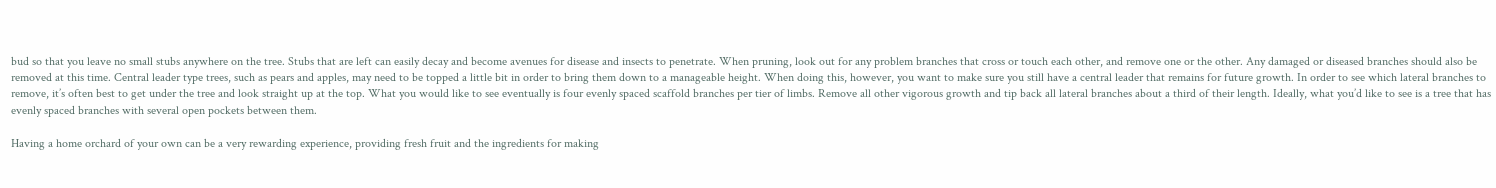bud so that you leave no small stubs anywhere on the tree. Stubs that are left can easily decay and become avenues for disease and insects to penetrate. When pruning, look out for any problem branches that cross or touch each other, and remove one or the other. Any damaged or diseased branches should also be removed at this time. Central leader type trees, such as pears and apples, may need to be topped a little bit in order to bring them down to a manageable height. When doing this, however, you want to make sure you still have a central leader that remains for future growth. In order to see which lateral branches to remove, it’s often best to get under the tree and look straight up at the top. What you would like to see eventually is four evenly spaced scaffold branches per tier of limbs. Remove all other vigorous growth and tip back all lateral branches about a third of their length. Ideally, what you’d like to see is a tree that has evenly spaced branches with several open pockets between them.

Having a home orchard of your own can be a very rewarding experience, providing fresh fruit and the ingredients for making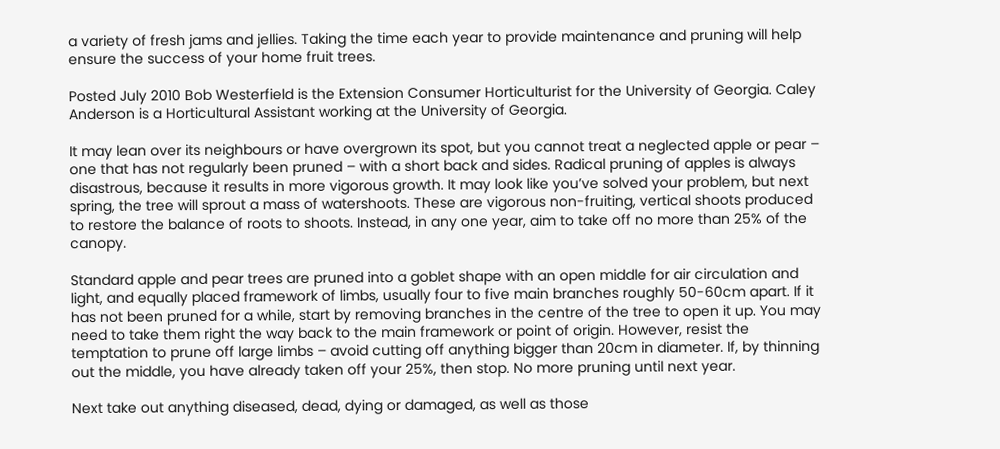a variety of fresh jams and jellies. Taking the time each year to provide maintenance and pruning will help ensure the success of your home fruit trees.

Posted July 2010 Bob Westerfield is the Extension Consumer Horticulturist for the University of Georgia. Caley Anderson is a Horticultural Assistant working at the University of Georgia.

It may lean over its neighbours or have overgrown its spot, but you cannot treat a neglected apple or pear – one that has not regularly been pruned – with a short back and sides. Radical pruning of apples is always disastrous, because it results in more vigorous growth. It may look like you’ve solved your problem, but next spring, the tree will sprout a mass of watershoots. These are vigorous non-fruiting, vertical shoots produced to restore the balance of roots to shoots. Instead, in any one year, aim to take off no more than 25% of the canopy.

Standard apple and pear trees are pruned into a goblet shape with an open middle for air circulation and light, and equally placed framework of limbs, usually four to five main branches roughly 50-60cm apart. If it has not been pruned for a while, start by removing branches in the centre of the tree to open it up. You may need to take them right the way back to the main framework or point of origin. However, resist the temptation to prune off large limbs – avoid cutting off anything bigger than 20cm in diameter. If, by thinning out the middle, you have already taken off your 25%, then stop. No more pruning until next year.

Next take out anything diseased, dead, dying or damaged, as well as those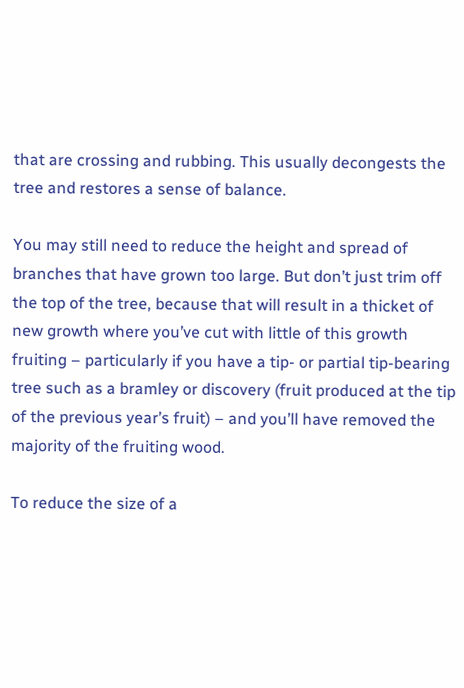that are crossing and rubbing. This usually decongests the tree and restores a sense of balance.

You may still need to reduce the height and spread of branches that have grown too large. But don’t just trim off the top of the tree, because that will result in a thicket of new growth where you’ve cut with little of this growth fruiting – particularly if you have a tip- or partial tip-bearing tree such as a bramley or discovery (fruit produced at the tip of the previous year’s fruit) – and you’ll have removed the majority of the fruiting wood.

To reduce the size of a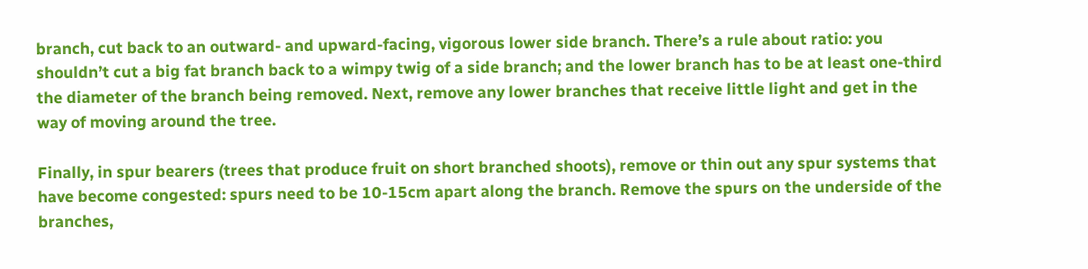branch, cut back to an outward- and upward-facing, vigorous lower side branch. There’s a rule about ratio: you shouldn’t cut a big fat branch back to a wimpy twig of a side branch; and the lower branch has to be at least one-third the diameter of the branch being removed. Next, remove any lower branches that receive little light and get in the way of moving around the tree.

Finally, in spur bearers (trees that produce fruit on short branched shoots), remove or thin out any spur systems that have become congested: spurs need to be 10-15cm apart along the branch. Remove the spurs on the underside of the branches,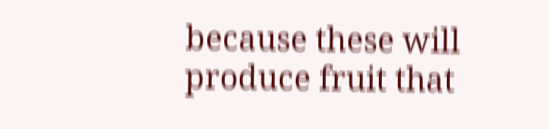because these will produce fruit that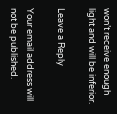won’t receive enough light and will be inferior.

Leave a Reply

Your email address will not be published.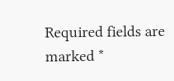Required fields are marked *